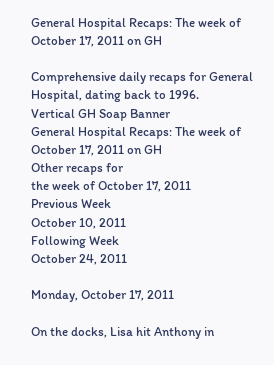General Hospital Recaps: The week of October 17, 2011 on GH

Comprehensive daily recaps for General Hospital, dating back to 1996.
Vertical GH Soap Banner
General Hospital Recaps: The week of October 17, 2011 on GH
Other recaps for
the week of October 17, 2011
Previous Week
October 10, 2011
Following Week
October 24, 2011

Monday, October 17, 2011

On the docks, Lisa hit Anthony in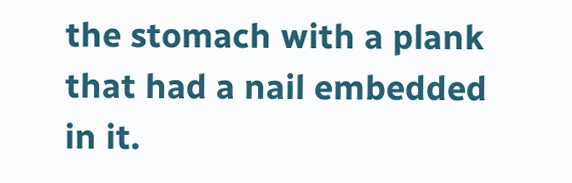the stomach with a plank that had a nail embedded in it.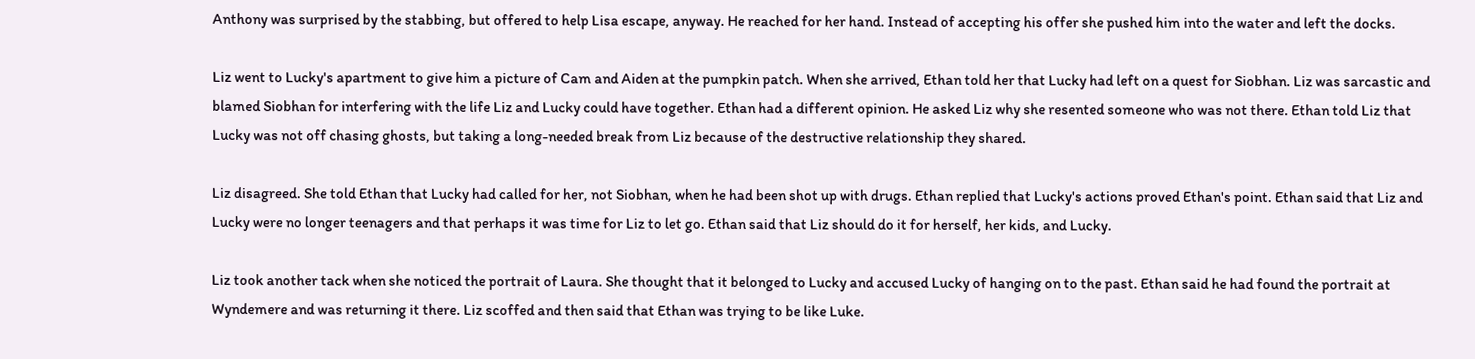Anthony was surprised by the stabbing, but offered to help Lisa escape, anyway. He reached for her hand. Instead of accepting his offer she pushed him into the water and left the docks.

Liz went to Lucky's apartment to give him a picture of Cam and Aiden at the pumpkin patch. When she arrived, Ethan told her that Lucky had left on a quest for Siobhan. Liz was sarcastic and blamed Siobhan for interfering with the life Liz and Lucky could have together. Ethan had a different opinion. He asked Liz why she resented someone who was not there. Ethan told Liz that Lucky was not off chasing ghosts, but taking a long-needed break from Liz because of the destructive relationship they shared.

Liz disagreed. She told Ethan that Lucky had called for her, not Siobhan, when he had been shot up with drugs. Ethan replied that Lucky's actions proved Ethan's point. Ethan said that Liz and Lucky were no longer teenagers and that perhaps it was time for Liz to let go. Ethan said that Liz should do it for herself, her kids, and Lucky.

Liz took another tack when she noticed the portrait of Laura. She thought that it belonged to Lucky and accused Lucky of hanging on to the past. Ethan said he had found the portrait at Wyndemere and was returning it there. Liz scoffed and then said that Ethan was trying to be like Luke.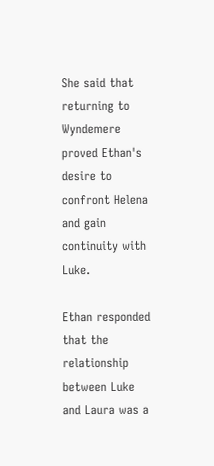She said that returning to Wyndemere proved Ethan's desire to confront Helena and gain continuity with Luke.

Ethan responded that the relationship between Luke and Laura was a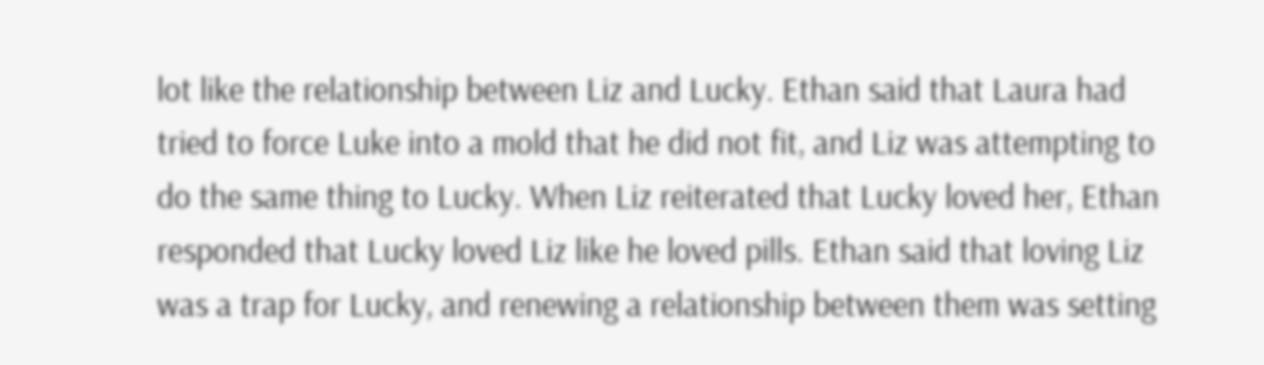lot like the relationship between Liz and Lucky. Ethan said that Laura had tried to force Luke into a mold that he did not fit, and Liz was attempting to do the same thing to Lucky. When Liz reiterated that Lucky loved her, Ethan responded that Lucky loved Liz like he loved pills. Ethan said that loving Liz was a trap for Lucky, and renewing a relationship between them was setting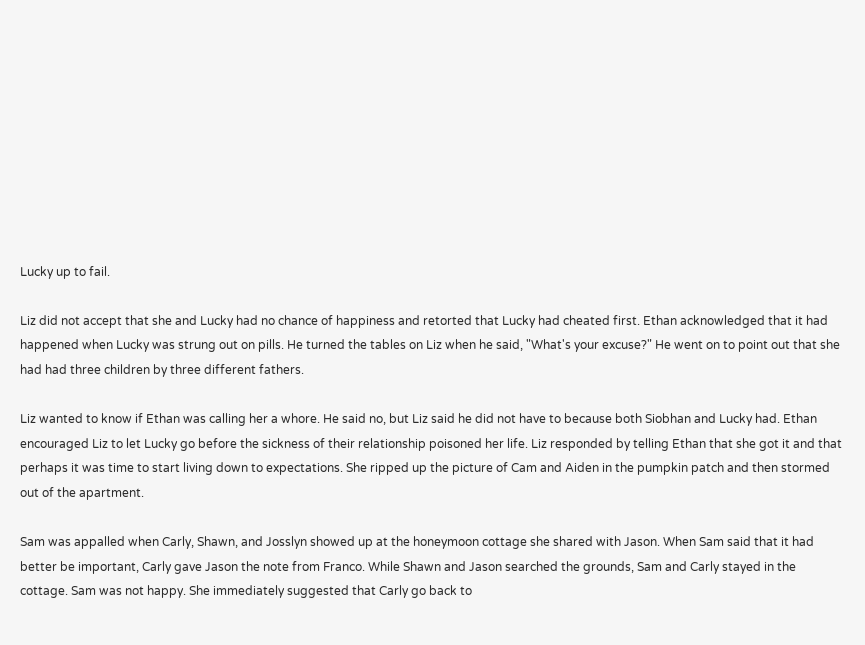Lucky up to fail.

Liz did not accept that she and Lucky had no chance of happiness and retorted that Lucky had cheated first. Ethan acknowledged that it had happened when Lucky was strung out on pills. He turned the tables on Liz when he said, "What's your excuse?" He went on to point out that she had had three children by three different fathers.

Liz wanted to know if Ethan was calling her a whore. He said no, but Liz said he did not have to because both Siobhan and Lucky had. Ethan encouraged Liz to let Lucky go before the sickness of their relationship poisoned her life. Liz responded by telling Ethan that she got it and that perhaps it was time to start living down to expectations. She ripped up the picture of Cam and Aiden in the pumpkin patch and then stormed out of the apartment.

Sam was appalled when Carly, Shawn, and Josslyn showed up at the honeymoon cottage she shared with Jason. When Sam said that it had better be important, Carly gave Jason the note from Franco. While Shawn and Jason searched the grounds, Sam and Carly stayed in the cottage. Sam was not happy. She immediately suggested that Carly go back to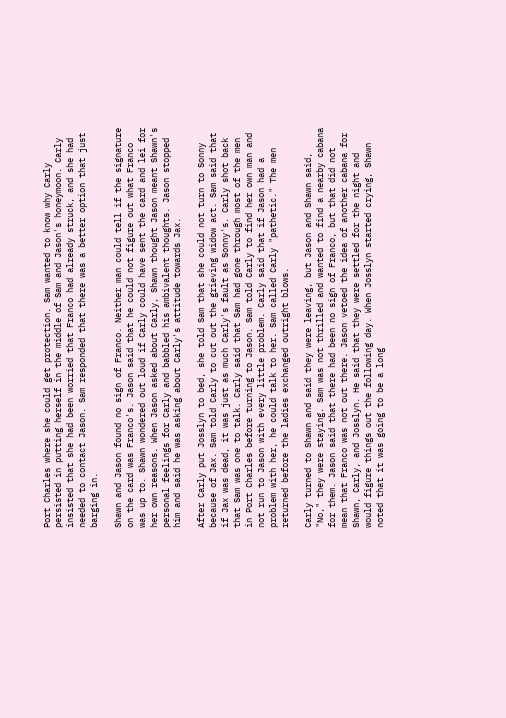Port Charles where she could get protection. Sam wanted to know why Carly persisted in putting herself in the middle of Sam and Jason's honeymoon. Carly insisted that she had been worried that Franco had already struck, and she had needed to contact Jason. Sam responded that there was a better option that just barging in.

Shawn and Jason found no sign of Franco. Neither man could tell if the signature on the card was Franco's. Jason said that he could not figure out what Franco was up to. Shawn wondered out loud if Carly could have sent the card and lei for her own reasons. When Jason asked about Carly, Shawn thought Jason meant Shawn's personal feelings for Carly and babbled his ambivalent thoughts. Jason stopped him and said he was asking about Carly's attitude towards Jax.

After Carly put Josslyn to bed, she told Sam that she could not turn to Sonny because of Jax. Sam told Carly to cut out the grieving widow act. Sam said that if Jax was dead, it was just as much Carly's fault as Sonny's. Carly shot back that Sam was one to talk. Carly said that Sam had gone through most of the men in Port Charles before turning to Jason. Sam told Carly to find her own man and not run to Jason with every little problem. Carly said that if Jason had a problem with her, he could talk to her. Sam called Carly "pathetic." The men returned before the ladies exchanged outright blows.

Carly turned to Shawn and said they were leaving, but Jason and Shawn said, "No," they were staying. Sam was not thrilled and wanted to find a nearby cabana for them. Jason said that there had been no sign of Franco, but that did not mean that Franco was not out there. Jason vetoed the idea of another cabana for Shawn, Carly, and Josslyn. He said that they were settled for the night and would figure things out the following day. When Josslyn started crying, Shawn noted that it was going to be a long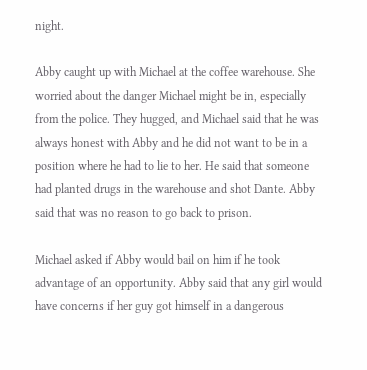night.

Abby caught up with Michael at the coffee warehouse. She worried about the danger Michael might be in, especially from the police. They hugged, and Michael said that he was always honest with Abby and he did not want to be in a position where he had to lie to her. He said that someone had planted drugs in the warehouse and shot Dante. Abby said that was no reason to go back to prison.

Michael asked if Abby would bail on him if he took advantage of an opportunity. Abby said that any girl would have concerns if her guy got himself in a dangerous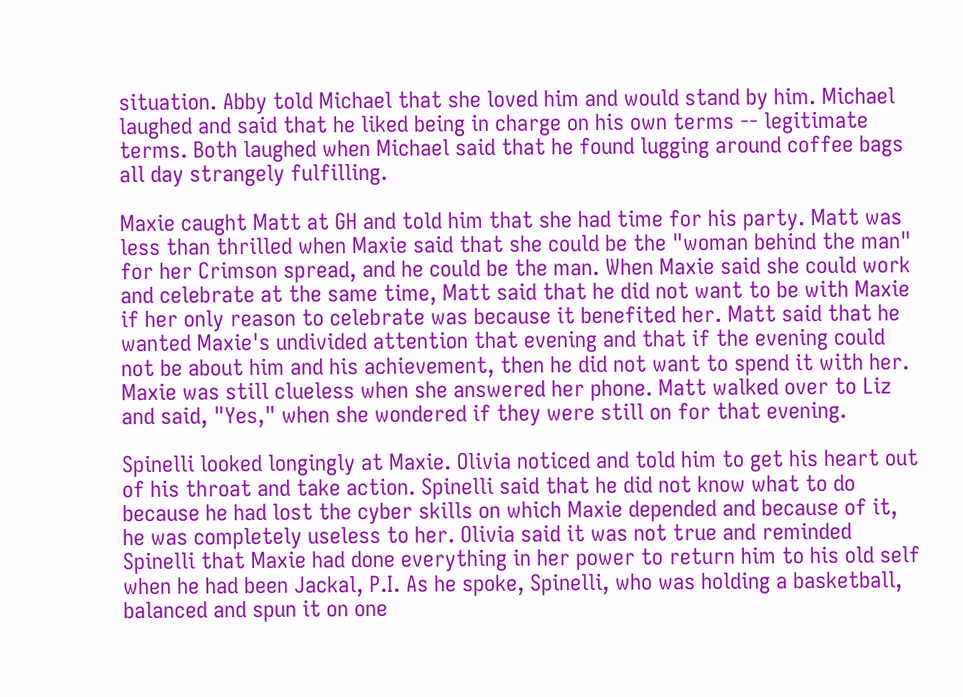situation. Abby told Michael that she loved him and would stand by him. Michael laughed and said that he liked being in charge on his own terms -- legitimate terms. Both laughed when Michael said that he found lugging around coffee bags all day strangely fulfilling.

Maxie caught Matt at GH and told him that she had time for his party. Matt was less than thrilled when Maxie said that she could be the "woman behind the man" for her Crimson spread, and he could be the man. When Maxie said she could work and celebrate at the same time, Matt said that he did not want to be with Maxie if her only reason to celebrate was because it benefited her. Matt said that he wanted Maxie's undivided attention that evening and that if the evening could not be about him and his achievement, then he did not want to spend it with her. Maxie was still clueless when she answered her phone. Matt walked over to Liz and said, "Yes," when she wondered if they were still on for that evening.

Spinelli looked longingly at Maxie. Olivia noticed and told him to get his heart out of his throat and take action. Spinelli said that he did not know what to do because he had lost the cyber skills on which Maxie depended and because of it, he was completely useless to her. Olivia said it was not true and reminded Spinelli that Maxie had done everything in her power to return him to his old self when he had been Jackal, P.I. As he spoke, Spinelli, who was holding a basketball, balanced and spun it on one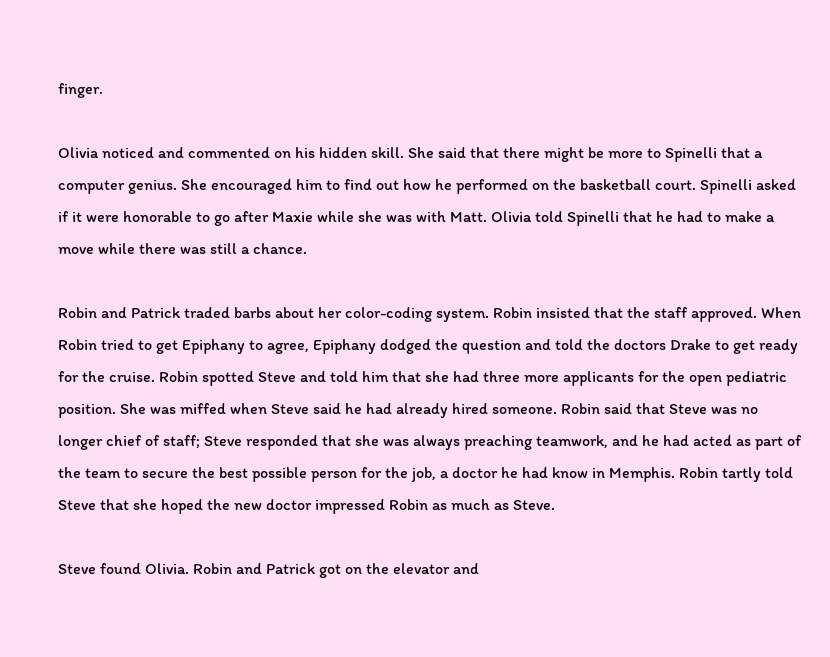finger.

Olivia noticed and commented on his hidden skill. She said that there might be more to Spinelli that a computer genius. She encouraged him to find out how he performed on the basketball court. Spinelli asked if it were honorable to go after Maxie while she was with Matt. Olivia told Spinelli that he had to make a move while there was still a chance.

Robin and Patrick traded barbs about her color-coding system. Robin insisted that the staff approved. When Robin tried to get Epiphany to agree, Epiphany dodged the question and told the doctors Drake to get ready for the cruise. Robin spotted Steve and told him that she had three more applicants for the open pediatric position. She was miffed when Steve said he had already hired someone. Robin said that Steve was no longer chief of staff; Steve responded that she was always preaching teamwork, and he had acted as part of the team to secure the best possible person for the job, a doctor he had know in Memphis. Robin tartly told Steve that she hoped the new doctor impressed Robin as much as Steve.

Steve found Olivia. Robin and Patrick got on the elevator and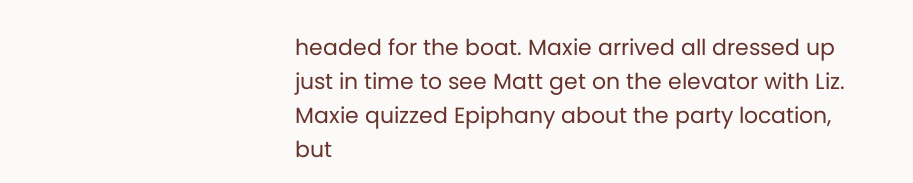headed for the boat. Maxie arrived all dressed up just in time to see Matt get on the elevator with Liz. Maxie quizzed Epiphany about the party location, but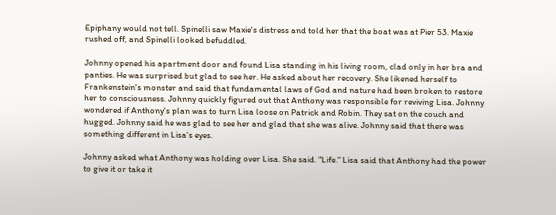Epiphany would not tell. Spinelli saw Maxie's distress and told her that the boat was at Pier 53. Maxie rushed off, and Spinelli looked befuddled.

Johnny opened his apartment door and found Lisa standing in his living room, clad only in her bra and panties. He was surprised but glad to see her. He asked about her recovery. She likened herself to Frankenstein's monster and said that fundamental laws of God and nature had been broken to restore her to consciousness. Johnny quickly figured out that Anthony was responsible for reviving Lisa. Johnny wondered if Anthony's plan was to turn Lisa loose on Patrick and Robin. They sat on the couch and hugged. Johnny said he was glad to see her and glad that she was alive. Johnny said that there was something different in Lisa's eyes.

Johnny asked what Anthony was holding over Lisa. She said. "Life." Lisa said that Anthony had the power to give it or take it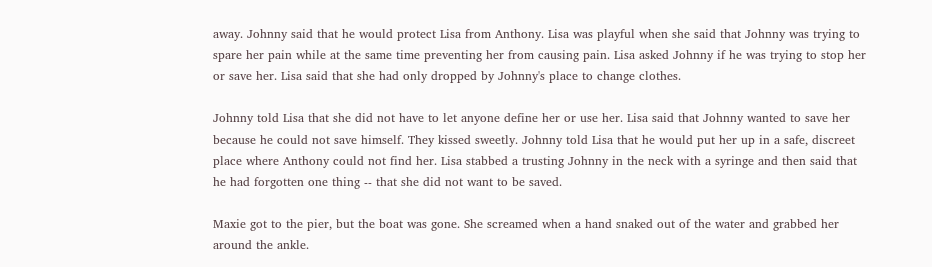away. Johnny said that he would protect Lisa from Anthony. Lisa was playful when she said that Johnny was trying to spare her pain while at the same time preventing her from causing pain. Lisa asked Johnny if he was trying to stop her or save her. Lisa said that she had only dropped by Johnny's place to change clothes.

Johnny told Lisa that she did not have to let anyone define her or use her. Lisa said that Johnny wanted to save her because he could not save himself. They kissed sweetly. Johnny told Lisa that he would put her up in a safe, discreet place where Anthony could not find her. Lisa stabbed a trusting Johnny in the neck with a syringe and then said that he had forgotten one thing -- that she did not want to be saved.

Maxie got to the pier, but the boat was gone. She screamed when a hand snaked out of the water and grabbed her around the ankle.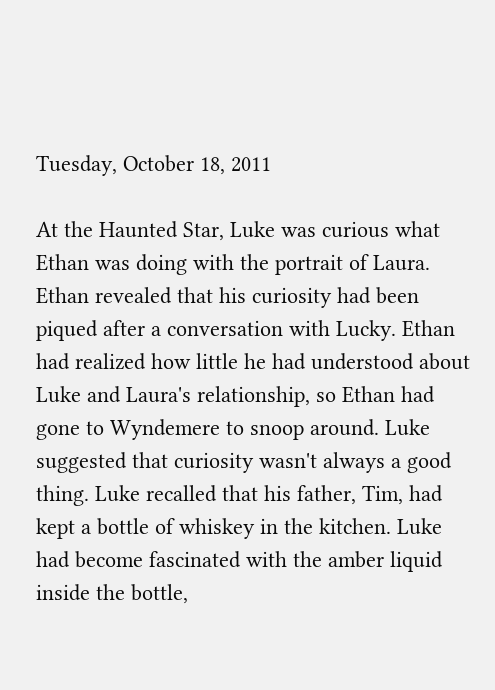Tuesday, October 18, 2011

At the Haunted Star, Luke was curious what Ethan was doing with the portrait of Laura. Ethan revealed that his curiosity had been piqued after a conversation with Lucky. Ethan had realized how little he had understood about Luke and Laura's relationship, so Ethan had gone to Wyndemere to snoop around. Luke suggested that curiosity wasn't always a good thing. Luke recalled that his father, Tim, had kept a bottle of whiskey in the kitchen. Luke had become fascinated with the amber liquid inside the bottle,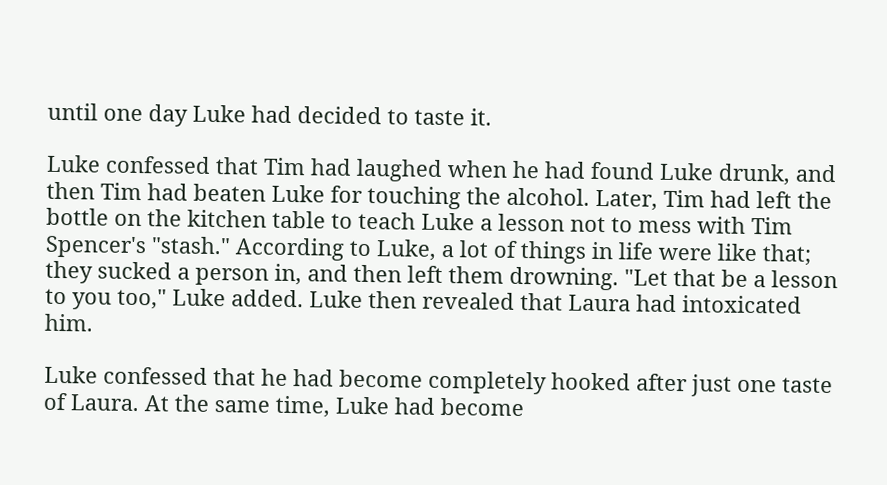until one day Luke had decided to taste it.

Luke confessed that Tim had laughed when he had found Luke drunk, and then Tim had beaten Luke for touching the alcohol. Later, Tim had left the bottle on the kitchen table to teach Luke a lesson not to mess with Tim Spencer's "stash." According to Luke, a lot of things in life were like that; they sucked a person in, and then left them drowning. "Let that be a lesson to you too," Luke added. Luke then revealed that Laura had intoxicated him.

Luke confessed that he had become completely hooked after just one taste of Laura. At the same time, Luke had become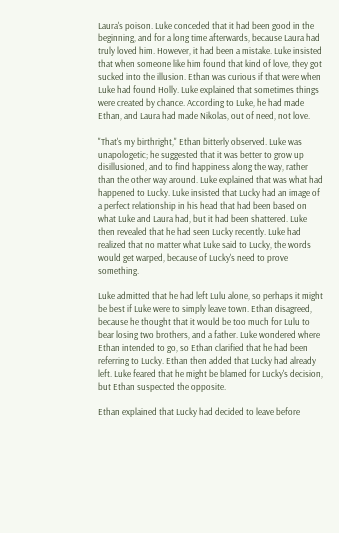Laura's poison. Luke conceded that it had been good in the beginning, and for a long time afterwards, because Laura had truly loved him. However, it had been a mistake. Luke insisted that when someone like him found that kind of love, they got sucked into the illusion. Ethan was curious if that were when Luke had found Holly. Luke explained that sometimes things were created by chance. According to Luke, he had made Ethan, and Laura had made Nikolas, out of need, not love.

"That's my birthright," Ethan bitterly observed. Luke was unapologetic; he suggested that it was better to grow up disillusioned, and to find happiness along the way, rather than the other way around. Luke explained that was what had happened to Lucky. Luke insisted that Lucky had an image of a perfect relationship in his head that had been based on what Luke and Laura had, but it had been shattered. Luke then revealed that he had seen Lucky recently. Luke had realized that no matter what Luke said to Lucky, the words would get warped, because of Lucky's need to prove something.

Luke admitted that he had left Lulu alone, so perhaps it might be best if Luke were to simply leave town. Ethan disagreed, because he thought that it would be too much for Lulu to bear losing two brothers, and a father. Luke wondered where Ethan intended to go, so Ethan clarified that he had been referring to Lucky. Ethan then added that Lucky had already left. Luke feared that he might be blamed for Lucky's decision, but Ethan suspected the opposite.

Ethan explained that Lucky had decided to leave before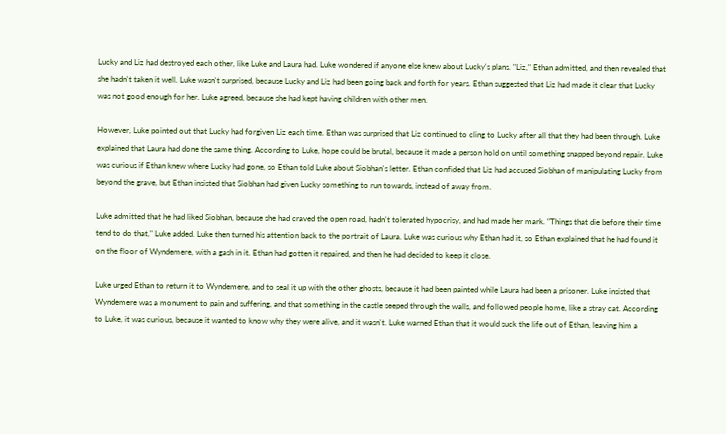Lucky and Liz had destroyed each other, like Luke and Laura had. Luke wondered if anyone else knew about Lucky's plans. "Liz," Ethan admitted, and then revealed that she hadn't taken it well. Luke wasn't surprised, because Lucky and Liz had been going back and forth for years. Ethan suggested that Liz had made it clear that Lucky was not good enough for her. Luke agreed, because she had kept having children with other men.

However, Luke pointed out that Lucky had forgiven Liz each time. Ethan was surprised that Liz continued to cling to Lucky after all that they had been through. Luke explained that Laura had done the same thing. According to Luke, hope could be brutal, because it made a person hold on until something snapped beyond repair. Luke was curious if Ethan knew where Lucky had gone, so Ethan told Luke about Siobhan's letter. Ethan confided that Liz had accused Siobhan of manipulating Lucky from beyond the grave, but Ethan insisted that Siobhan had given Lucky something to run towards, instead of away from.

Luke admitted that he had liked Siobhan, because she had craved the open road, hadn't tolerated hypocrisy, and had made her mark. "Things that die before their time tend to do that," Luke added. Luke then turned his attention back to the portrait of Laura. Luke was curious why Ethan had it, so Ethan explained that he had found it on the floor of Wyndemere, with a gash in it. Ethan had gotten it repaired, and then he had decided to keep it close.

Luke urged Ethan to return it to Wyndemere, and to seal it up with the other ghosts, because it had been painted while Laura had been a prisoner. Luke insisted that Wyndemere was a monument to pain and suffering, and that something in the castle seeped through the walls, and followed people home, like a stray cat. According to Luke, it was curious, because it wanted to know why they were alive, and it wasn't. Luke warned Ethan that it would suck the life out of Ethan, leaving him a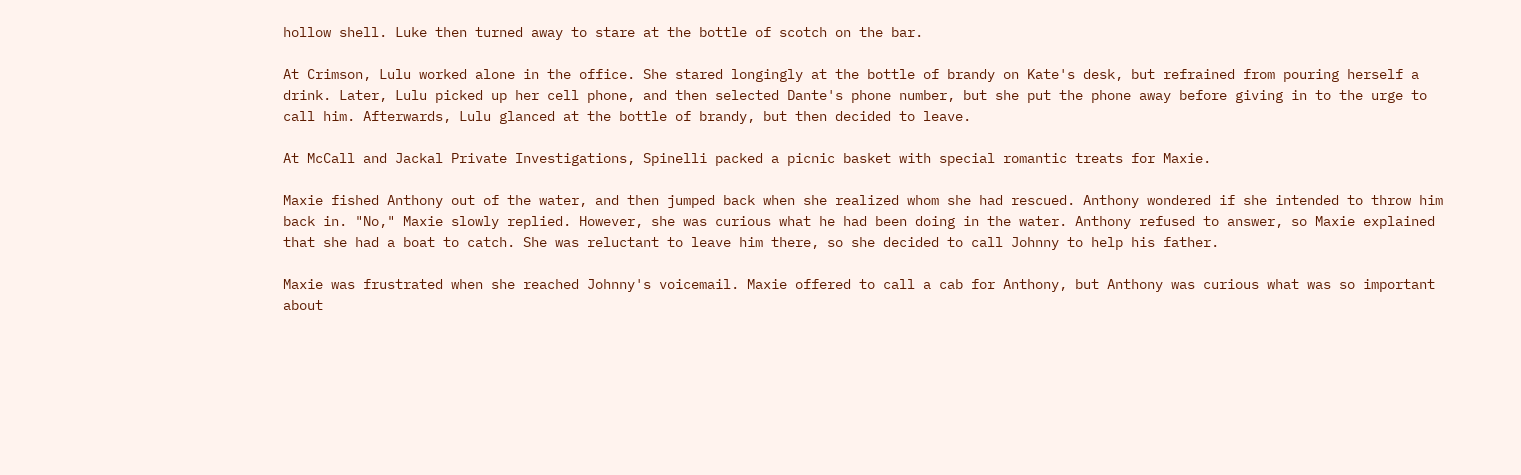hollow shell. Luke then turned away to stare at the bottle of scotch on the bar.

At Crimson, Lulu worked alone in the office. She stared longingly at the bottle of brandy on Kate's desk, but refrained from pouring herself a drink. Later, Lulu picked up her cell phone, and then selected Dante's phone number, but she put the phone away before giving in to the urge to call him. Afterwards, Lulu glanced at the bottle of brandy, but then decided to leave.

At McCall and Jackal Private Investigations, Spinelli packed a picnic basket with special romantic treats for Maxie.

Maxie fished Anthony out of the water, and then jumped back when she realized whom she had rescued. Anthony wondered if she intended to throw him back in. "No," Maxie slowly replied. However, she was curious what he had been doing in the water. Anthony refused to answer, so Maxie explained that she had a boat to catch. She was reluctant to leave him there, so she decided to call Johnny to help his father.

Maxie was frustrated when she reached Johnny's voicemail. Maxie offered to call a cab for Anthony, but Anthony was curious what was so important about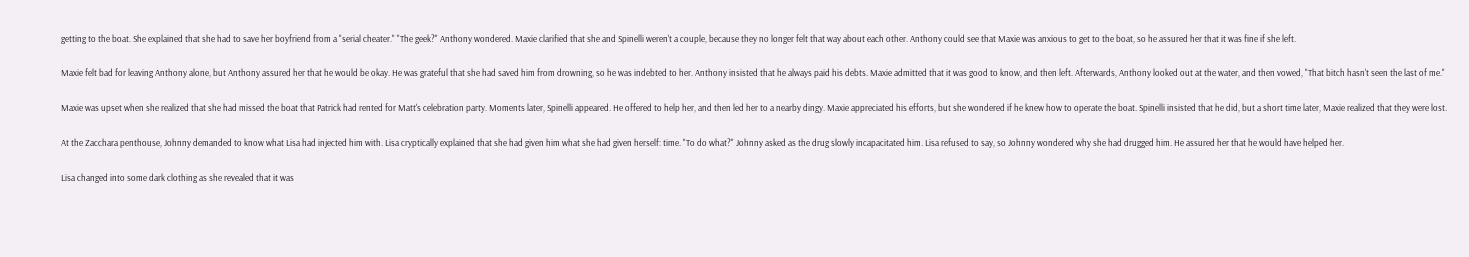getting to the boat. She explained that she had to save her boyfriend from a "serial cheater." "The geek?" Anthony wondered. Maxie clarified that she and Spinelli weren't a couple, because they no longer felt that way about each other. Anthony could see that Maxie was anxious to get to the boat, so he assured her that it was fine if she left.

Maxie felt bad for leaving Anthony alone, but Anthony assured her that he would be okay. He was grateful that she had saved him from drowning, so he was indebted to her. Anthony insisted that he always paid his debts. Maxie admitted that it was good to know, and then left. Afterwards, Anthony looked out at the water, and then vowed, "That bitch hasn't seen the last of me."

Maxie was upset when she realized that she had missed the boat that Patrick had rented for Matt's celebration party. Moments later, Spinelli appeared. He offered to help her, and then led her to a nearby dingy. Maxie appreciated his efforts, but she wondered if he knew how to operate the boat. Spinelli insisted that he did, but a short time later, Maxie realized that they were lost.

At the Zacchara penthouse, Johnny demanded to know what Lisa had injected him with. Lisa cryptically explained that she had given him what she had given herself: time. "To do what?" Johnny asked as the drug slowly incapacitated him. Lisa refused to say, so Johnny wondered why she had drugged him. He assured her that he would have helped her.

Lisa changed into some dark clothing as she revealed that it was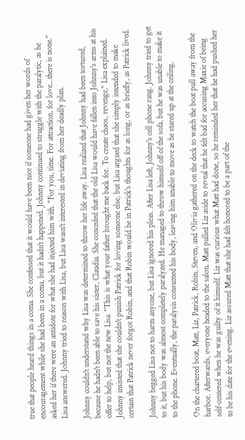true that people heard things in a coma. She confessed that it would have been nice if someone had given her words of encouragement while she had been in a coma, but it hadn't happened. Johnny continued to struggle with the paralytic, as he asked her if there were an antidote for what she had injected him with. "For you, time. For attraction, for love...there is none." Lisa answered. Johnny tried to reason with Lisa, but Lisa wasn't interested in deviating from her deadly plan.

Johnny couldn't understand why Lisa was determined to throw her life away. Lisa realized that Johnny had been tortured, because he hadn't been able to save his sister, Claudia. She conceded that the old Lisa would have fallen into Johnny's arms at his offer to help, but not the new Lisa. "This is what your father brought me back for. To create chaos, revenge," Lisa explained. Johnny insisted that she couldn't punish Patrick for loving someone else, but Lisa argued that she simply intended to make certain that Patrick never forgot Robin, and that Robin would be in Patrick's thoughts for as long, or as briefly, as Patrick lived.

Johnny begged Lisa not to harm anyone, but Lisa ignored his pleas. After Lisa left, Johnny's cell phone rang. Johnny tried to get to it, but his body was almost completely paralyzed. He managed to throw himself off of the sofa, but he was unable to make it to the phone. Eventually, the paralysis consumed his body, leaving him unable to move as he stared up at the ceiling.

On the chartered boat, Matt, Liz, Patrick, Robin, Steven, and Olivia gathered on the deck to watch the boat pull away from the harbor. Afterwards, everyone headed to the salon. Matt pulled Liz aside to reveal that he felt bad for accusing Maxie of being self-centered when he was guilty of it himself. Liz was curious what Matt had done, so he reminded her that he had pushed her to be his date for the evening. Liz assured Matt that she had felt honored to be a part of the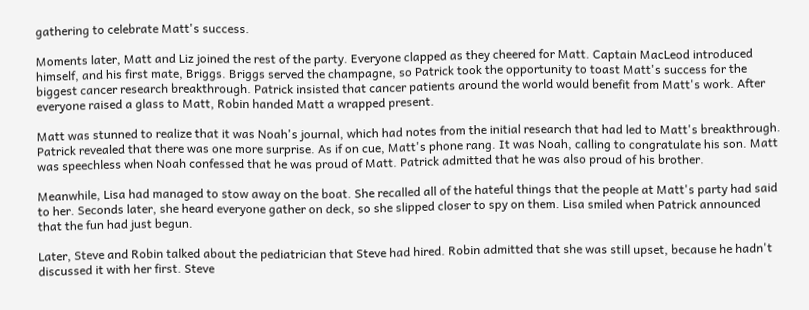gathering to celebrate Matt's success.

Moments later, Matt and Liz joined the rest of the party. Everyone clapped as they cheered for Matt. Captain MacLeod introduced himself, and his first mate, Briggs. Briggs served the champagne, so Patrick took the opportunity to toast Matt's success for the biggest cancer research breakthrough. Patrick insisted that cancer patients around the world would benefit from Matt's work. After everyone raised a glass to Matt, Robin handed Matt a wrapped present.

Matt was stunned to realize that it was Noah's journal, which had notes from the initial research that had led to Matt's breakthrough. Patrick revealed that there was one more surprise. As if on cue, Matt's phone rang. It was Noah, calling to congratulate his son. Matt was speechless when Noah confessed that he was proud of Matt. Patrick admitted that he was also proud of his brother.

Meanwhile, Lisa had managed to stow away on the boat. She recalled all of the hateful things that the people at Matt's party had said to her. Seconds later, she heard everyone gather on deck, so she slipped closer to spy on them. Lisa smiled when Patrick announced that the fun had just begun.

Later, Steve and Robin talked about the pediatrician that Steve had hired. Robin admitted that she was still upset, because he hadn't discussed it with her first. Steve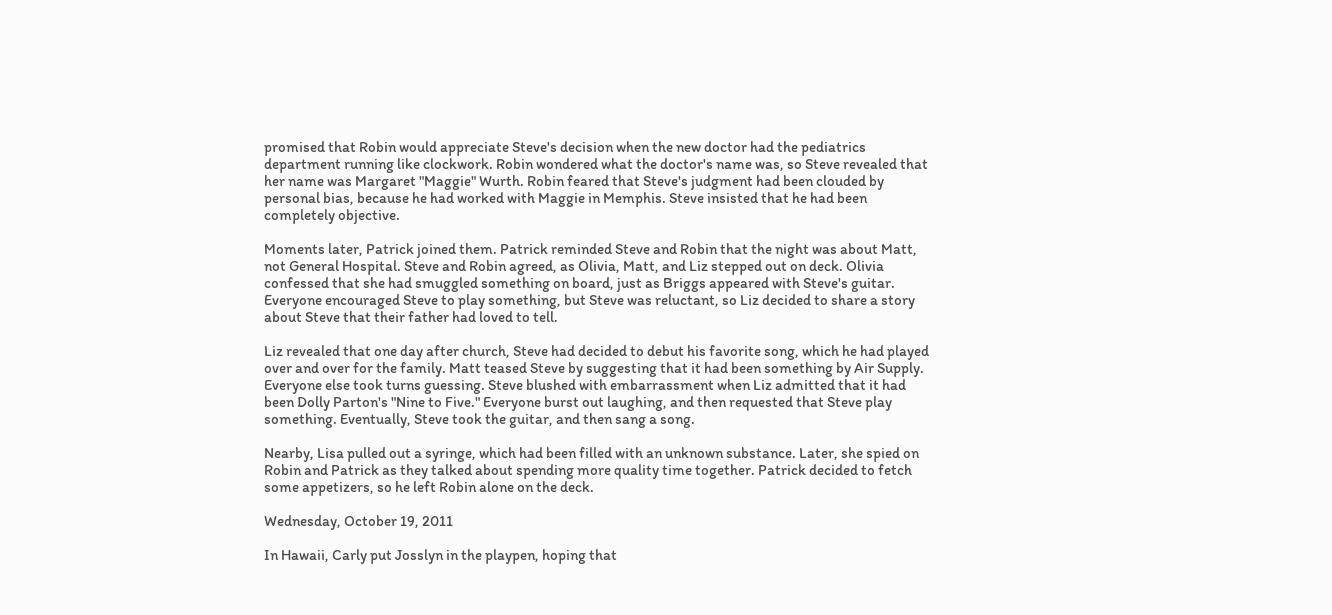promised that Robin would appreciate Steve's decision when the new doctor had the pediatrics department running like clockwork. Robin wondered what the doctor's name was, so Steve revealed that her name was Margaret "Maggie" Wurth. Robin feared that Steve's judgment had been clouded by personal bias, because he had worked with Maggie in Memphis. Steve insisted that he had been completely objective.

Moments later, Patrick joined them. Patrick reminded Steve and Robin that the night was about Matt, not General Hospital. Steve and Robin agreed, as Olivia, Matt, and Liz stepped out on deck. Olivia confessed that she had smuggled something on board, just as Briggs appeared with Steve's guitar. Everyone encouraged Steve to play something, but Steve was reluctant, so Liz decided to share a story about Steve that their father had loved to tell.

Liz revealed that one day after church, Steve had decided to debut his favorite song, which he had played over and over for the family. Matt teased Steve by suggesting that it had been something by Air Supply. Everyone else took turns guessing. Steve blushed with embarrassment when Liz admitted that it had been Dolly Parton's "Nine to Five." Everyone burst out laughing, and then requested that Steve play something. Eventually, Steve took the guitar, and then sang a song.

Nearby, Lisa pulled out a syringe, which had been filled with an unknown substance. Later, she spied on Robin and Patrick as they talked about spending more quality time together. Patrick decided to fetch some appetizers, so he left Robin alone on the deck.

Wednesday, October 19, 2011

In Hawaii, Carly put Josslyn in the playpen, hoping that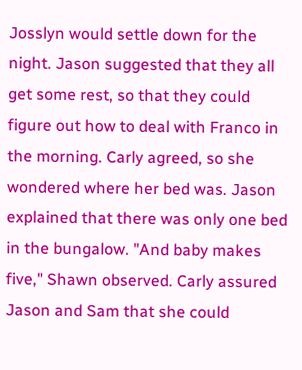Josslyn would settle down for the night. Jason suggested that they all get some rest, so that they could figure out how to deal with Franco in the morning. Carly agreed, so she wondered where her bed was. Jason explained that there was only one bed in the bungalow. "And baby makes five," Shawn observed. Carly assured Jason and Sam that she could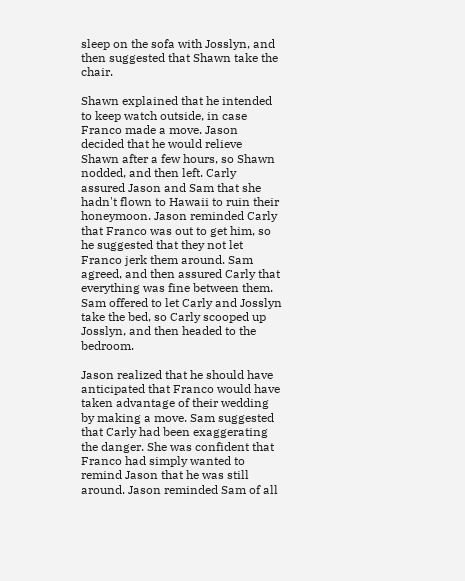sleep on the sofa with Josslyn, and then suggested that Shawn take the chair.

Shawn explained that he intended to keep watch outside, in case Franco made a move. Jason decided that he would relieve Shawn after a few hours, so Shawn nodded, and then left. Carly assured Jason and Sam that she hadn't flown to Hawaii to ruin their honeymoon. Jason reminded Carly that Franco was out to get him, so he suggested that they not let Franco jerk them around. Sam agreed, and then assured Carly that everything was fine between them. Sam offered to let Carly and Josslyn take the bed, so Carly scooped up Josslyn, and then headed to the bedroom.

Jason realized that he should have anticipated that Franco would have taken advantage of their wedding by making a move. Sam suggested that Carly had been exaggerating the danger. She was confident that Franco had simply wanted to remind Jason that he was still around. Jason reminded Sam of all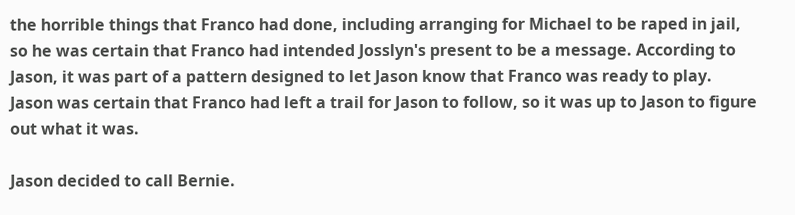the horrible things that Franco had done, including arranging for Michael to be raped in jail, so he was certain that Franco had intended Josslyn's present to be a message. According to Jason, it was part of a pattern designed to let Jason know that Franco was ready to play. Jason was certain that Franco had left a trail for Jason to follow, so it was up to Jason to figure out what it was.

Jason decided to call Bernie.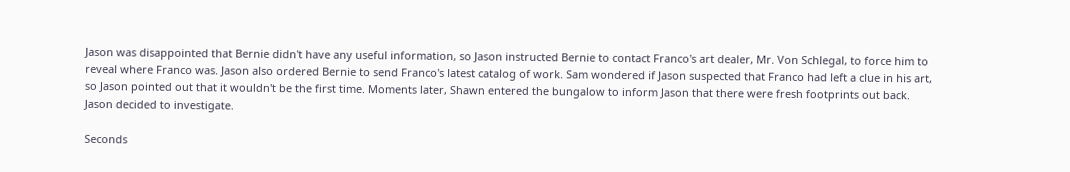Jason was disappointed that Bernie didn't have any useful information, so Jason instructed Bernie to contact Franco's art dealer, Mr. Von Schlegal, to force him to reveal where Franco was. Jason also ordered Bernie to send Franco's latest catalog of work. Sam wondered if Jason suspected that Franco had left a clue in his art, so Jason pointed out that it wouldn't be the first time. Moments later, Shawn entered the bungalow to inform Jason that there were fresh footprints out back. Jason decided to investigate.

Seconds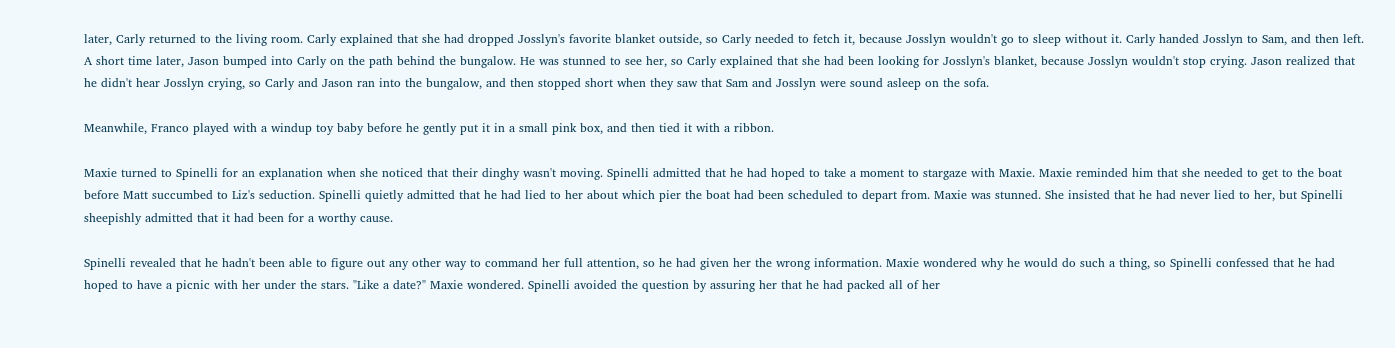later, Carly returned to the living room. Carly explained that she had dropped Josslyn's favorite blanket outside, so Carly needed to fetch it, because Josslyn wouldn't go to sleep without it. Carly handed Josslyn to Sam, and then left. A short time later, Jason bumped into Carly on the path behind the bungalow. He was stunned to see her, so Carly explained that she had been looking for Josslyn's blanket, because Josslyn wouldn't stop crying. Jason realized that he didn't hear Josslyn crying, so Carly and Jason ran into the bungalow, and then stopped short when they saw that Sam and Josslyn were sound asleep on the sofa.

Meanwhile, Franco played with a windup toy baby before he gently put it in a small pink box, and then tied it with a ribbon.

Maxie turned to Spinelli for an explanation when she noticed that their dinghy wasn't moving. Spinelli admitted that he had hoped to take a moment to stargaze with Maxie. Maxie reminded him that she needed to get to the boat before Matt succumbed to Liz's seduction. Spinelli quietly admitted that he had lied to her about which pier the boat had been scheduled to depart from. Maxie was stunned. She insisted that he had never lied to her, but Spinelli sheepishly admitted that it had been for a worthy cause.

Spinelli revealed that he hadn't been able to figure out any other way to command her full attention, so he had given her the wrong information. Maxie wondered why he would do such a thing, so Spinelli confessed that he had hoped to have a picnic with her under the stars. "Like a date?" Maxie wondered. Spinelli avoided the question by assuring her that he had packed all of her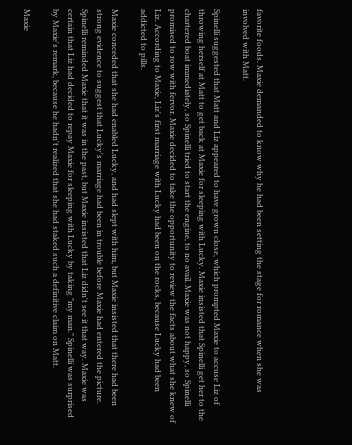favorite foods. Maxie demanded to know why he had been setting the stage for romance when she was involved with Matt.

Spinelli suggested that Matt and Liz appeared to have grown close, which prompted Maxie to accuse Liz of throwing herself at Matt to get back at Maxie for sleeping with Lucky. Maxie insisted that Spinelli get her to the chartered boat immediately, so Spinelli tried to start the engine, to no avail. Maxie was not happy, so Spinelli promised to row with fervor. Maxie decided to take the opportunity to review the facts about what she knew of Liz. According to Maxie, Liz's first marriage with Lucky had been on the rocks, because Lucky had been addicted to pills.

Maxie conceded that she had enabled Lucky, and had slept with him, but Maxie insisted that there had been strong evidence to suggest that Lucky's marriage had been in trouble before Maxie had entered the picture. Spinelli reminded Maxie that it was in the past, but Maxie insisted that Liz didn't see it that way. Maxie was certain that Liz had decided to repay Maxie for sleeping with Lucky by taking "my man." Spinelli was surprised by Maxie's remark, because he hadn't realized that she had staked such a definitive claim on Matt.

Maxie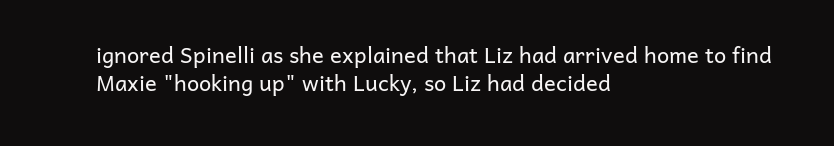ignored Spinelli as she explained that Liz had arrived home to find Maxie "hooking up" with Lucky, so Liz had decided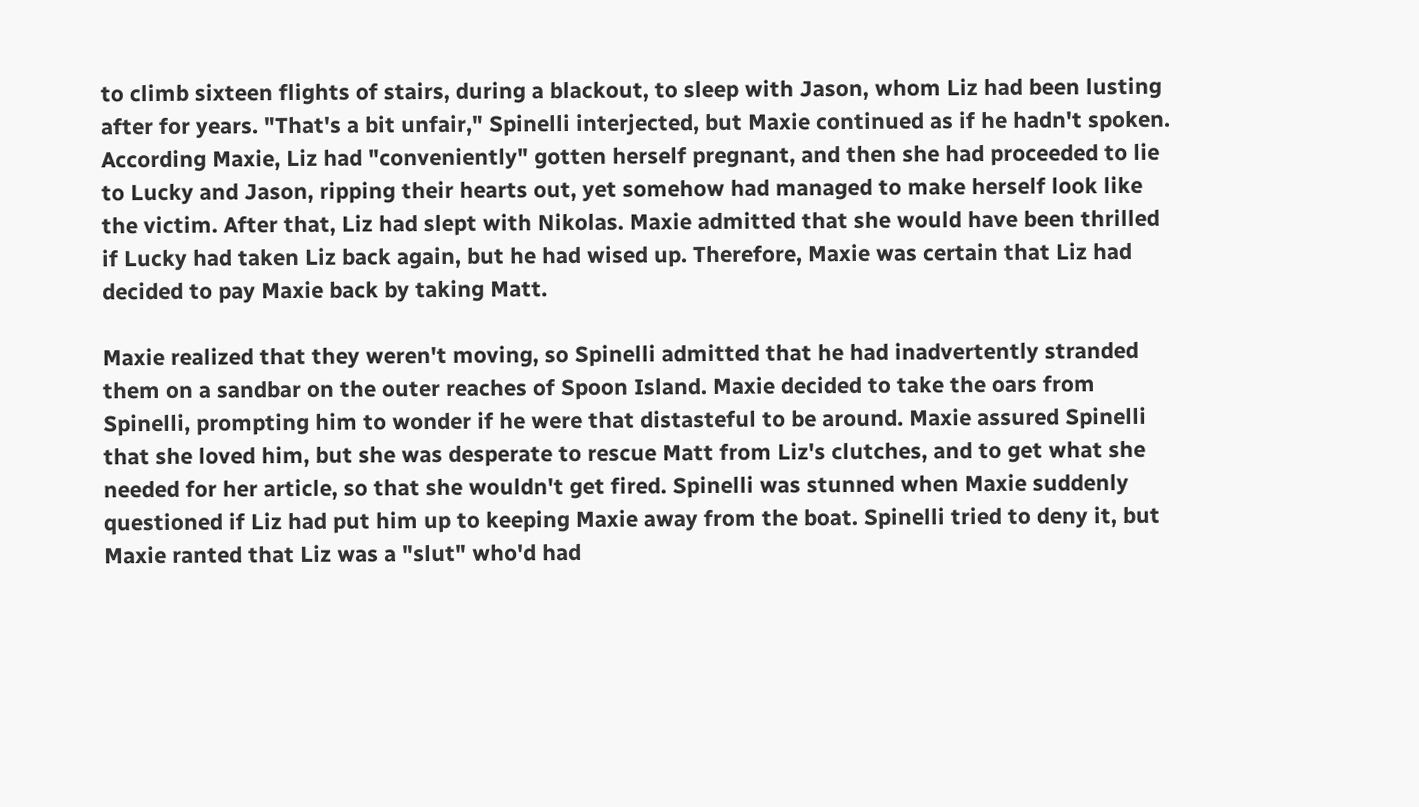to climb sixteen flights of stairs, during a blackout, to sleep with Jason, whom Liz had been lusting after for years. "That's a bit unfair," Spinelli interjected, but Maxie continued as if he hadn't spoken. According Maxie, Liz had "conveniently" gotten herself pregnant, and then she had proceeded to lie to Lucky and Jason, ripping their hearts out, yet somehow had managed to make herself look like the victim. After that, Liz had slept with Nikolas. Maxie admitted that she would have been thrilled if Lucky had taken Liz back again, but he had wised up. Therefore, Maxie was certain that Liz had decided to pay Maxie back by taking Matt.

Maxie realized that they weren't moving, so Spinelli admitted that he had inadvertently stranded them on a sandbar on the outer reaches of Spoon Island. Maxie decided to take the oars from Spinelli, prompting him to wonder if he were that distasteful to be around. Maxie assured Spinelli that she loved him, but she was desperate to rescue Matt from Liz's clutches, and to get what she needed for her article, so that she wouldn't get fired. Spinelli was stunned when Maxie suddenly questioned if Liz had put him up to keeping Maxie away from the boat. Spinelli tried to deny it, but Maxie ranted that Liz was a "slut" who'd had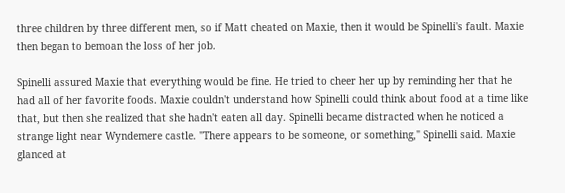three children by three different men, so if Matt cheated on Maxie, then it would be Spinelli's fault. Maxie then began to bemoan the loss of her job.

Spinelli assured Maxie that everything would be fine. He tried to cheer her up by reminding her that he had all of her favorite foods. Maxie couldn't understand how Spinelli could think about food at a time like that, but then she realized that she hadn't eaten all day. Spinelli became distracted when he noticed a strange light near Wyndemere castle. "There appears to be someone, or something," Spinelli said. Maxie glanced at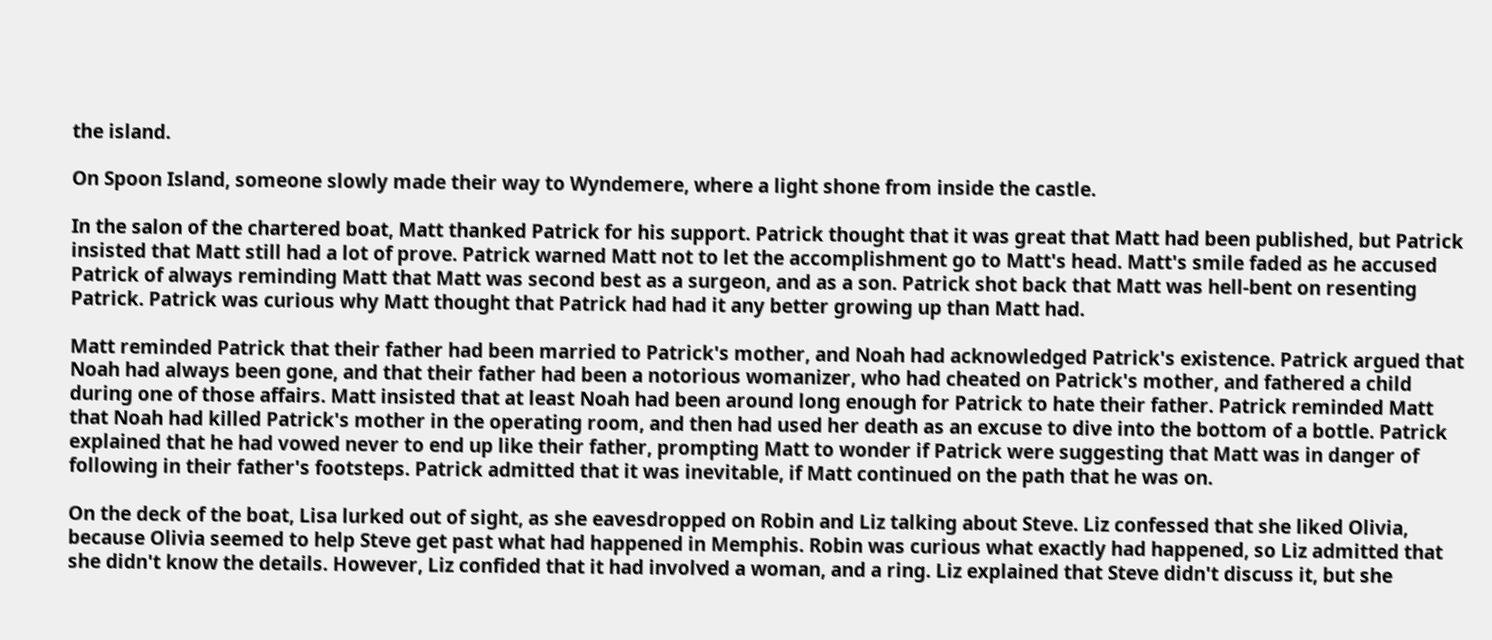the island.

On Spoon Island, someone slowly made their way to Wyndemere, where a light shone from inside the castle.

In the salon of the chartered boat, Matt thanked Patrick for his support. Patrick thought that it was great that Matt had been published, but Patrick insisted that Matt still had a lot of prove. Patrick warned Matt not to let the accomplishment go to Matt's head. Matt's smile faded as he accused Patrick of always reminding Matt that Matt was second best as a surgeon, and as a son. Patrick shot back that Matt was hell-bent on resenting Patrick. Patrick was curious why Matt thought that Patrick had had it any better growing up than Matt had.

Matt reminded Patrick that their father had been married to Patrick's mother, and Noah had acknowledged Patrick's existence. Patrick argued that Noah had always been gone, and that their father had been a notorious womanizer, who had cheated on Patrick's mother, and fathered a child during one of those affairs. Matt insisted that at least Noah had been around long enough for Patrick to hate their father. Patrick reminded Matt that Noah had killed Patrick's mother in the operating room, and then had used her death as an excuse to dive into the bottom of a bottle. Patrick explained that he had vowed never to end up like their father, prompting Matt to wonder if Patrick were suggesting that Matt was in danger of following in their father's footsteps. Patrick admitted that it was inevitable, if Matt continued on the path that he was on.

On the deck of the boat, Lisa lurked out of sight, as she eavesdropped on Robin and Liz talking about Steve. Liz confessed that she liked Olivia, because Olivia seemed to help Steve get past what had happened in Memphis. Robin was curious what exactly had happened, so Liz admitted that she didn't know the details. However, Liz confided that it had involved a woman, and a ring. Liz explained that Steve didn't discuss it, but she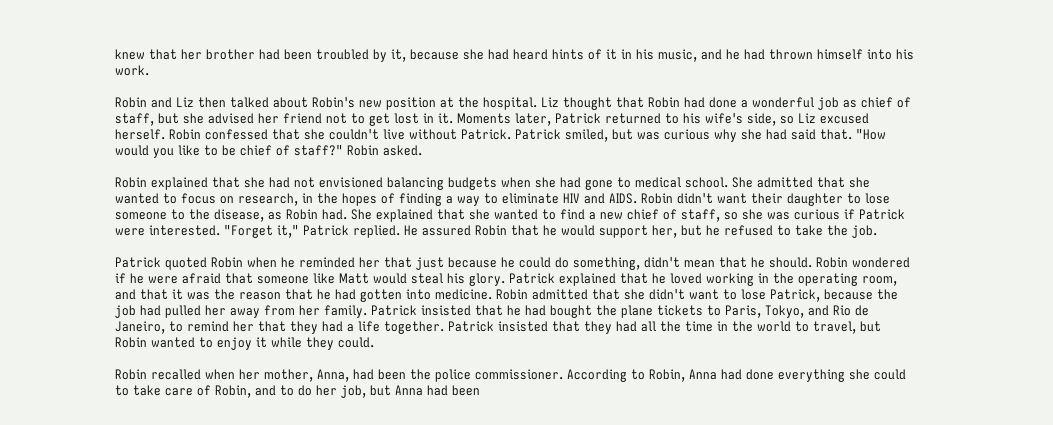knew that her brother had been troubled by it, because she had heard hints of it in his music, and he had thrown himself into his work.

Robin and Liz then talked about Robin's new position at the hospital. Liz thought that Robin had done a wonderful job as chief of staff, but she advised her friend not to get lost in it. Moments later, Patrick returned to his wife's side, so Liz excused herself. Robin confessed that she couldn't live without Patrick. Patrick smiled, but was curious why she had said that. "How would you like to be chief of staff?" Robin asked.

Robin explained that she had not envisioned balancing budgets when she had gone to medical school. She admitted that she wanted to focus on research, in the hopes of finding a way to eliminate HIV and AIDS. Robin didn't want their daughter to lose someone to the disease, as Robin had. She explained that she wanted to find a new chief of staff, so she was curious if Patrick were interested. "Forget it," Patrick replied. He assured Robin that he would support her, but he refused to take the job.

Patrick quoted Robin when he reminded her that just because he could do something, didn't mean that he should. Robin wondered if he were afraid that someone like Matt would steal his glory. Patrick explained that he loved working in the operating room, and that it was the reason that he had gotten into medicine. Robin admitted that she didn't want to lose Patrick, because the job had pulled her away from her family. Patrick insisted that he had bought the plane tickets to Paris, Tokyo, and Rio de Janeiro, to remind her that they had a life together. Patrick insisted that they had all the time in the world to travel, but Robin wanted to enjoy it while they could.

Robin recalled when her mother, Anna, had been the police commissioner. According to Robin, Anna had done everything she could to take care of Robin, and to do her job, but Anna had been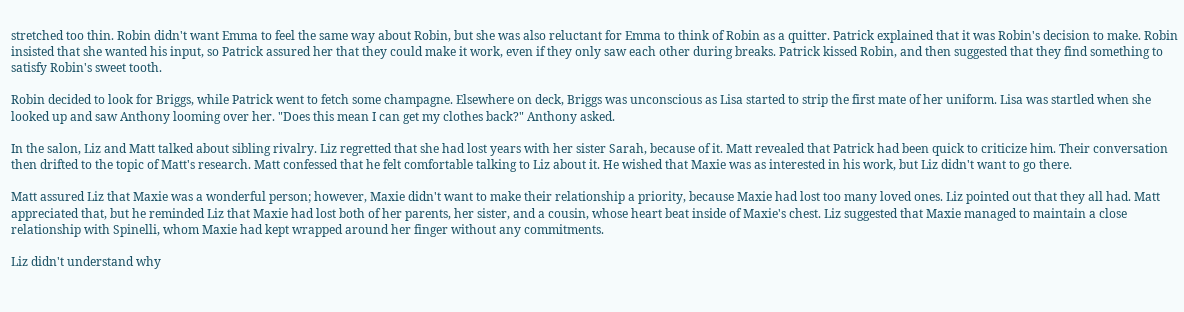stretched too thin. Robin didn't want Emma to feel the same way about Robin, but she was also reluctant for Emma to think of Robin as a quitter. Patrick explained that it was Robin's decision to make. Robin insisted that she wanted his input, so Patrick assured her that they could make it work, even if they only saw each other during breaks. Patrick kissed Robin, and then suggested that they find something to satisfy Robin's sweet tooth.

Robin decided to look for Briggs, while Patrick went to fetch some champagne. Elsewhere on deck, Briggs was unconscious as Lisa started to strip the first mate of her uniform. Lisa was startled when she looked up and saw Anthony looming over her. "Does this mean I can get my clothes back?" Anthony asked.

In the salon, Liz and Matt talked about sibling rivalry. Liz regretted that she had lost years with her sister Sarah, because of it. Matt revealed that Patrick had been quick to criticize him. Their conversation then drifted to the topic of Matt's research. Matt confessed that he felt comfortable talking to Liz about it. He wished that Maxie was as interested in his work, but Liz didn't want to go there.

Matt assured Liz that Maxie was a wonderful person; however, Maxie didn't want to make their relationship a priority, because Maxie had lost too many loved ones. Liz pointed out that they all had. Matt appreciated that, but he reminded Liz that Maxie had lost both of her parents, her sister, and a cousin, whose heart beat inside of Maxie's chest. Liz suggested that Maxie managed to maintain a close relationship with Spinelli, whom Maxie had kept wrapped around her finger without any commitments.

Liz didn't understand why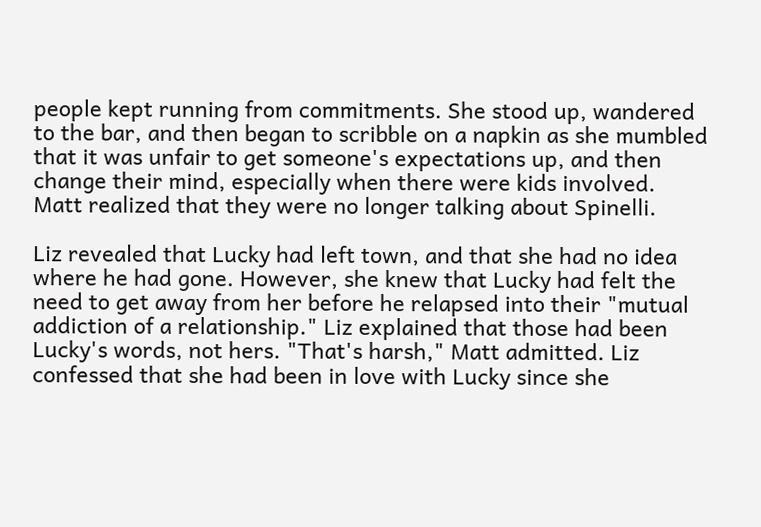people kept running from commitments. She stood up, wandered to the bar, and then began to scribble on a napkin as she mumbled that it was unfair to get someone's expectations up, and then change their mind, especially when there were kids involved. Matt realized that they were no longer talking about Spinelli.

Liz revealed that Lucky had left town, and that she had no idea where he had gone. However, she knew that Lucky had felt the need to get away from her before he relapsed into their "mutual addiction of a relationship." Liz explained that those had been Lucky's words, not hers. "That's harsh," Matt admitted. Liz confessed that she had been in love with Lucky since she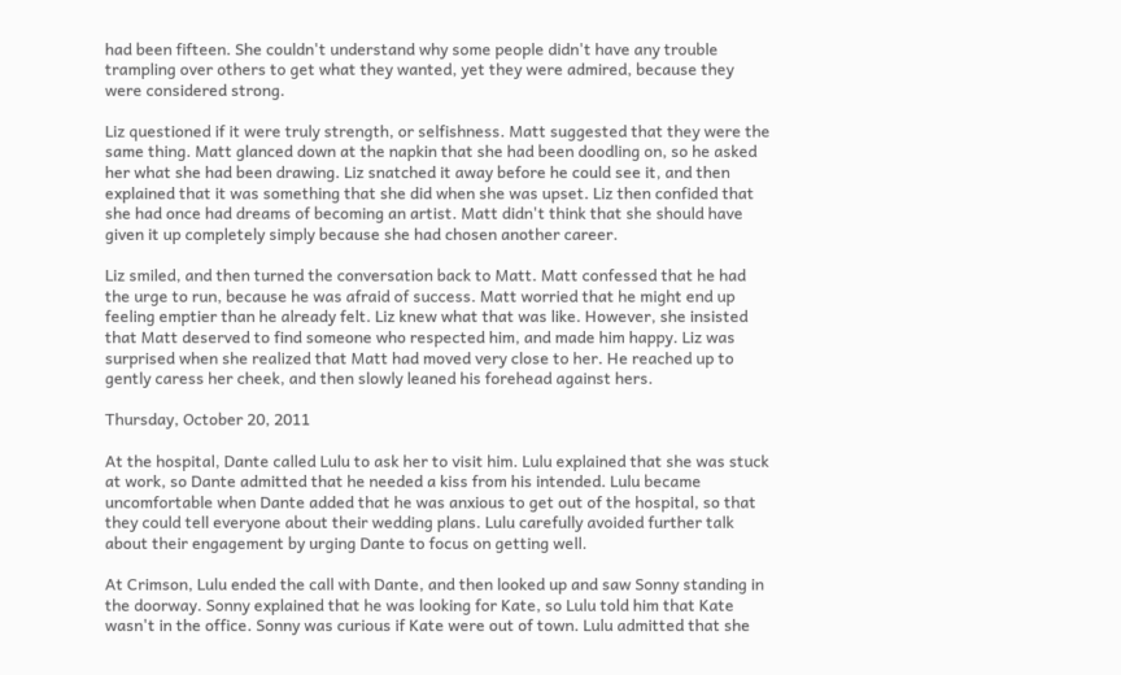had been fifteen. She couldn't understand why some people didn't have any trouble trampling over others to get what they wanted, yet they were admired, because they were considered strong.

Liz questioned if it were truly strength, or selfishness. Matt suggested that they were the same thing. Matt glanced down at the napkin that she had been doodling on, so he asked her what she had been drawing. Liz snatched it away before he could see it, and then explained that it was something that she did when she was upset. Liz then confided that she had once had dreams of becoming an artist. Matt didn't think that she should have given it up completely simply because she had chosen another career.

Liz smiled, and then turned the conversation back to Matt. Matt confessed that he had the urge to run, because he was afraid of success. Matt worried that he might end up feeling emptier than he already felt. Liz knew what that was like. However, she insisted that Matt deserved to find someone who respected him, and made him happy. Liz was surprised when she realized that Matt had moved very close to her. He reached up to gently caress her cheek, and then slowly leaned his forehead against hers.

Thursday, October 20, 2011

At the hospital, Dante called Lulu to ask her to visit him. Lulu explained that she was stuck at work, so Dante admitted that he needed a kiss from his intended. Lulu became uncomfortable when Dante added that he was anxious to get out of the hospital, so that they could tell everyone about their wedding plans. Lulu carefully avoided further talk about their engagement by urging Dante to focus on getting well.

At Crimson, Lulu ended the call with Dante, and then looked up and saw Sonny standing in the doorway. Sonny explained that he was looking for Kate, so Lulu told him that Kate wasn't in the office. Sonny was curious if Kate were out of town. Lulu admitted that she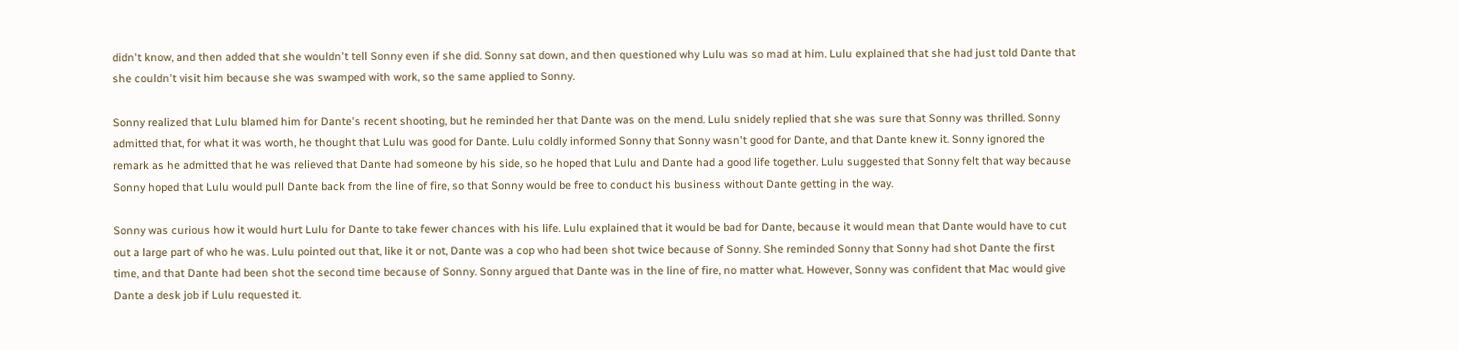didn't know, and then added that she wouldn't tell Sonny even if she did. Sonny sat down, and then questioned why Lulu was so mad at him. Lulu explained that she had just told Dante that she couldn't visit him because she was swamped with work, so the same applied to Sonny.

Sonny realized that Lulu blamed him for Dante's recent shooting, but he reminded her that Dante was on the mend. Lulu snidely replied that she was sure that Sonny was thrilled. Sonny admitted that, for what it was worth, he thought that Lulu was good for Dante. Lulu coldly informed Sonny that Sonny wasn't good for Dante, and that Dante knew it. Sonny ignored the remark as he admitted that he was relieved that Dante had someone by his side, so he hoped that Lulu and Dante had a good life together. Lulu suggested that Sonny felt that way because Sonny hoped that Lulu would pull Dante back from the line of fire, so that Sonny would be free to conduct his business without Dante getting in the way.

Sonny was curious how it would hurt Lulu for Dante to take fewer chances with his life. Lulu explained that it would be bad for Dante, because it would mean that Dante would have to cut out a large part of who he was. Lulu pointed out that, like it or not, Dante was a cop who had been shot twice because of Sonny. She reminded Sonny that Sonny had shot Dante the first time, and that Dante had been shot the second time because of Sonny. Sonny argued that Dante was in the line of fire, no matter what. However, Sonny was confident that Mac would give Dante a desk job if Lulu requested it.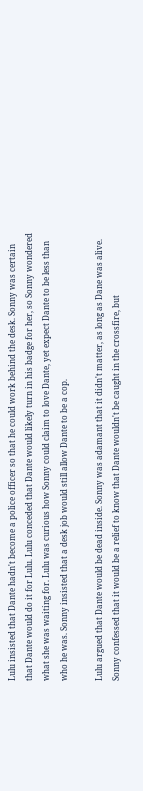Lulu insisted that Dante hadn't become a police officer so that he could work behind the desk. Sonny was certain that Dante would do it for Lulu. Lulu conceded that Dante would likely turn in his badge for her, so Sonny wondered what she was waiting for. Lulu was curious how Sonny could claim to love Dante, yet expect Dante to be less than who he was. Sonny insisted that a desk job would still allow Dante to be a cop.

Lulu argued that Dante would be dead inside. Sonny was adamant that it didn't matter, as long as Dane was alive. Sonny confessed that it would be a relief to know that Dante wouldn't be caught in the crossfire, but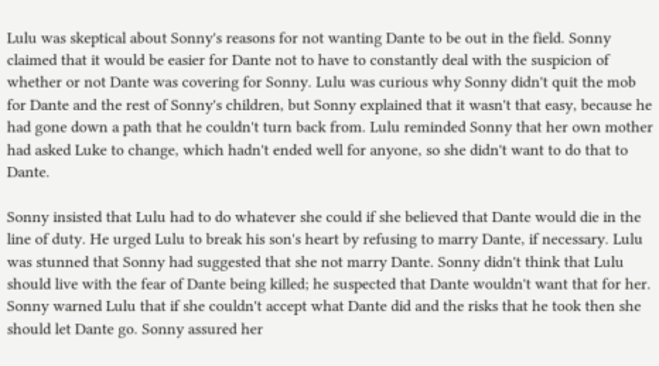Lulu was skeptical about Sonny's reasons for not wanting Dante to be out in the field. Sonny claimed that it would be easier for Dante not to have to constantly deal with the suspicion of whether or not Dante was covering for Sonny. Lulu was curious why Sonny didn't quit the mob for Dante and the rest of Sonny's children, but Sonny explained that it wasn't that easy, because he had gone down a path that he couldn't turn back from. Lulu reminded Sonny that her own mother had asked Luke to change, which hadn't ended well for anyone, so she didn't want to do that to Dante.

Sonny insisted that Lulu had to do whatever she could if she believed that Dante would die in the line of duty. He urged Lulu to break his son's heart by refusing to marry Dante, if necessary. Lulu was stunned that Sonny had suggested that she not marry Dante. Sonny didn't think that Lulu should live with the fear of Dante being killed; he suspected that Dante wouldn't want that for her. Sonny warned Lulu that if she couldn't accept what Dante did and the risks that he took then she should let Dante go. Sonny assured her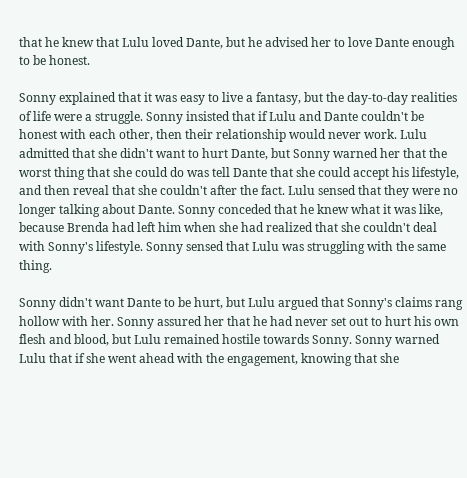that he knew that Lulu loved Dante, but he advised her to love Dante enough to be honest.

Sonny explained that it was easy to live a fantasy, but the day-to-day realities of life were a struggle. Sonny insisted that if Lulu and Dante couldn't be honest with each other, then their relationship would never work. Lulu admitted that she didn't want to hurt Dante, but Sonny warned her that the worst thing that she could do was tell Dante that she could accept his lifestyle, and then reveal that she couldn't after the fact. Lulu sensed that they were no longer talking about Dante. Sonny conceded that he knew what it was like, because Brenda had left him when she had realized that she couldn't deal with Sonny's lifestyle. Sonny sensed that Lulu was struggling with the same thing.

Sonny didn't want Dante to be hurt, but Lulu argued that Sonny's claims rang hollow with her. Sonny assured her that he had never set out to hurt his own flesh and blood, but Lulu remained hostile towards Sonny. Sonny warned Lulu that if she went ahead with the engagement, knowing that she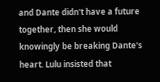and Dante didn't have a future together, then she would knowingly be breaking Dante's heart. Lulu insisted that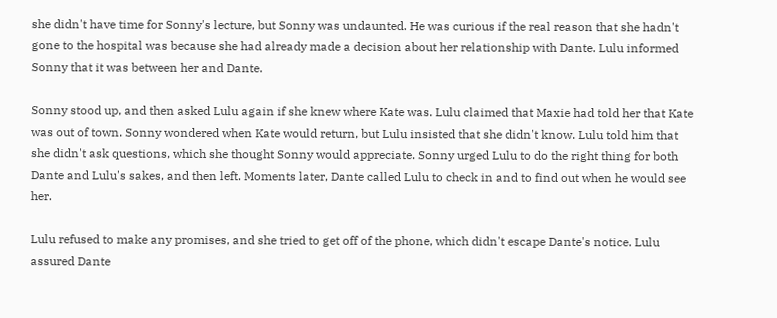she didn't have time for Sonny's lecture, but Sonny was undaunted. He was curious if the real reason that she hadn't gone to the hospital was because she had already made a decision about her relationship with Dante. Lulu informed Sonny that it was between her and Dante.

Sonny stood up, and then asked Lulu again if she knew where Kate was. Lulu claimed that Maxie had told her that Kate was out of town. Sonny wondered when Kate would return, but Lulu insisted that she didn't know. Lulu told him that she didn't ask questions, which she thought Sonny would appreciate. Sonny urged Lulu to do the right thing for both Dante and Lulu's sakes, and then left. Moments later, Dante called Lulu to check in and to find out when he would see her.

Lulu refused to make any promises, and she tried to get off of the phone, which didn't escape Dante's notice. Lulu assured Dante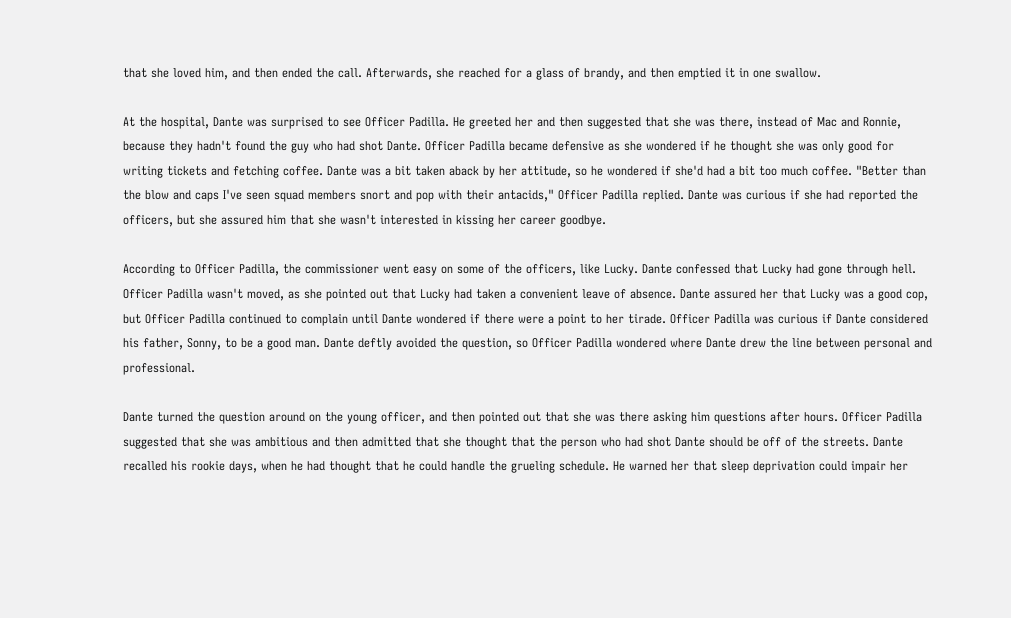that she loved him, and then ended the call. Afterwards, she reached for a glass of brandy, and then emptied it in one swallow.

At the hospital, Dante was surprised to see Officer Padilla. He greeted her and then suggested that she was there, instead of Mac and Ronnie, because they hadn't found the guy who had shot Dante. Officer Padilla became defensive as she wondered if he thought she was only good for writing tickets and fetching coffee. Dante was a bit taken aback by her attitude, so he wondered if she'd had a bit too much coffee. "Better than the blow and caps I've seen squad members snort and pop with their antacids," Officer Padilla replied. Dante was curious if she had reported the officers, but she assured him that she wasn't interested in kissing her career goodbye.

According to Officer Padilla, the commissioner went easy on some of the officers, like Lucky. Dante confessed that Lucky had gone through hell. Officer Padilla wasn't moved, as she pointed out that Lucky had taken a convenient leave of absence. Dante assured her that Lucky was a good cop, but Officer Padilla continued to complain until Dante wondered if there were a point to her tirade. Officer Padilla was curious if Dante considered his father, Sonny, to be a good man. Dante deftly avoided the question, so Officer Padilla wondered where Dante drew the line between personal and professional.

Dante turned the question around on the young officer, and then pointed out that she was there asking him questions after hours. Officer Padilla suggested that she was ambitious and then admitted that she thought that the person who had shot Dante should be off of the streets. Dante recalled his rookie days, when he had thought that he could handle the grueling schedule. He warned her that sleep deprivation could impair her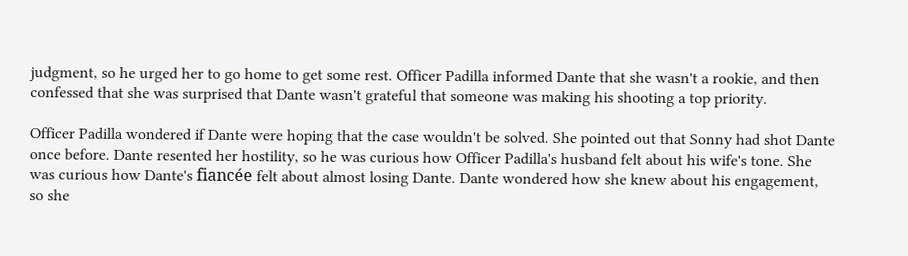judgment, so he urged her to go home to get some rest. Officer Padilla informed Dante that she wasn't a rookie, and then confessed that she was surprised that Dante wasn't grateful that someone was making his shooting a top priority.

Officer Padilla wondered if Dante were hoping that the case wouldn't be solved. She pointed out that Sonny had shot Dante once before. Dante resented her hostility, so he was curious how Officer Padilla's husband felt about his wife's tone. She was curious how Dante's fiancée felt about almost losing Dante. Dante wondered how she knew about his engagement, so she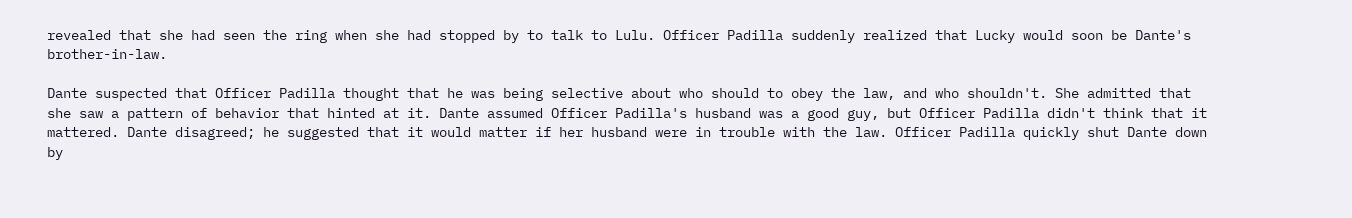revealed that she had seen the ring when she had stopped by to talk to Lulu. Officer Padilla suddenly realized that Lucky would soon be Dante's brother-in-law.

Dante suspected that Officer Padilla thought that he was being selective about who should to obey the law, and who shouldn't. She admitted that she saw a pattern of behavior that hinted at it. Dante assumed Officer Padilla's husband was a good guy, but Officer Padilla didn't think that it mattered. Dante disagreed; he suggested that it would matter if her husband were in trouble with the law. Officer Padilla quickly shut Dante down by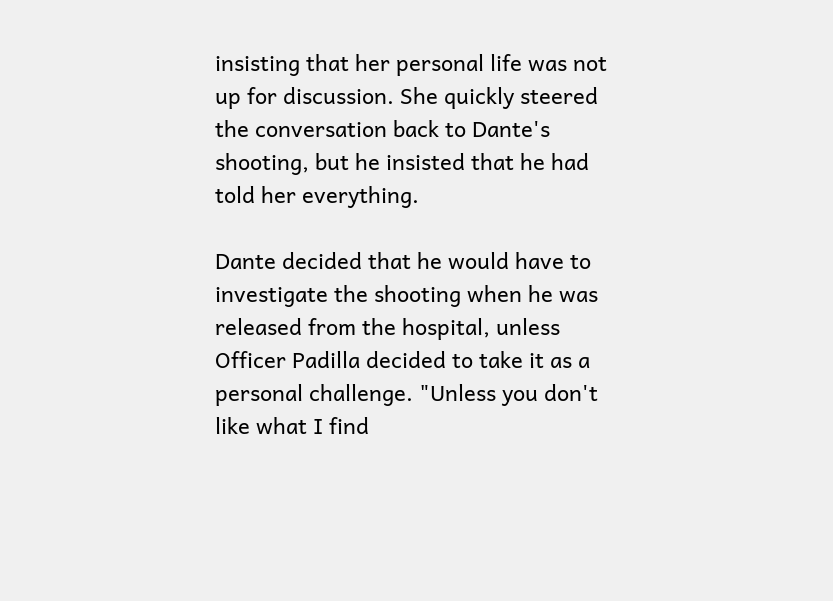insisting that her personal life was not up for discussion. She quickly steered the conversation back to Dante's shooting, but he insisted that he had told her everything.

Dante decided that he would have to investigate the shooting when he was released from the hospital, unless Officer Padilla decided to take it as a personal challenge. "Unless you don't like what I find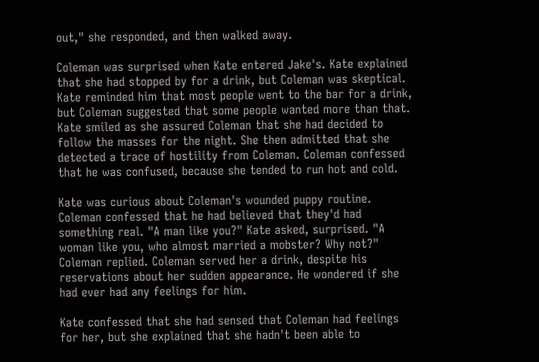out," she responded, and then walked away.

Coleman was surprised when Kate entered Jake's. Kate explained that she had stopped by for a drink, but Coleman was skeptical. Kate reminded him that most people went to the bar for a drink, but Coleman suggested that some people wanted more than that. Kate smiled as she assured Coleman that she had decided to follow the masses for the night. She then admitted that she detected a trace of hostility from Coleman. Coleman confessed that he was confused, because she tended to run hot and cold.

Kate was curious about Coleman's wounded puppy routine. Coleman confessed that he had believed that they'd had something real. "A man like you?" Kate asked, surprised. "A woman like you, who almost married a mobster? Why not?" Coleman replied. Coleman served her a drink, despite his reservations about her sudden appearance. He wondered if she had ever had any feelings for him.

Kate confessed that she had sensed that Coleman had feelings for her, but she explained that she hadn't been able to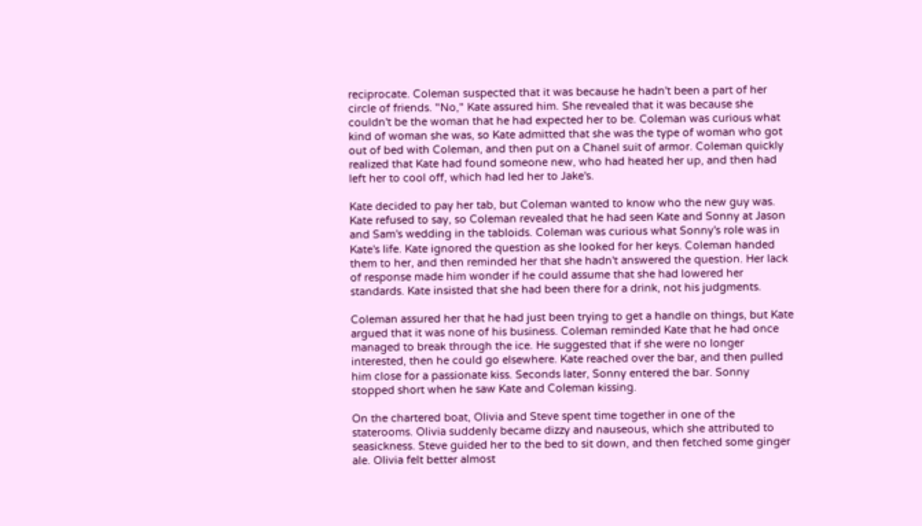reciprocate. Coleman suspected that it was because he hadn't been a part of her circle of friends. "No," Kate assured him. She revealed that it was because she couldn't be the woman that he had expected her to be. Coleman was curious what kind of woman she was, so Kate admitted that she was the type of woman who got out of bed with Coleman, and then put on a Chanel suit of armor. Coleman quickly realized that Kate had found someone new, who had heated her up, and then had left her to cool off, which had led her to Jake's.

Kate decided to pay her tab, but Coleman wanted to know who the new guy was. Kate refused to say, so Coleman revealed that he had seen Kate and Sonny at Jason and Sam's wedding in the tabloids. Coleman was curious what Sonny's role was in Kate's life. Kate ignored the question as she looked for her keys. Coleman handed them to her, and then reminded her that she hadn't answered the question. Her lack of response made him wonder if he could assume that she had lowered her standards. Kate insisted that she had been there for a drink, not his judgments.

Coleman assured her that he had just been trying to get a handle on things, but Kate argued that it was none of his business. Coleman reminded Kate that he had once managed to break through the ice. He suggested that if she were no longer interested, then he could go elsewhere. Kate reached over the bar, and then pulled him close for a passionate kiss. Seconds later, Sonny entered the bar. Sonny stopped short when he saw Kate and Coleman kissing.

On the chartered boat, Olivia and Steve spent time together in one of the staterooms. Olivia suddenly became dizzy and nauseous, which she attributed to seasickness. Steve guided her to the bed to sit down, and then fetched some ginger ale. Olivia felt better almost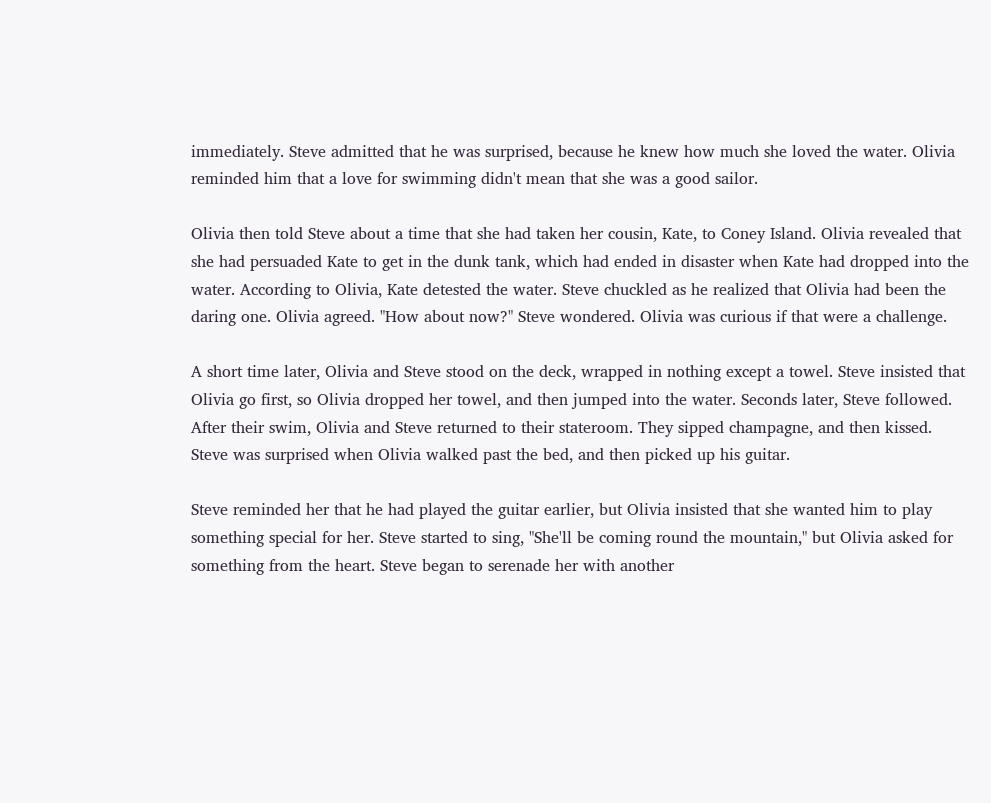immediately. Steve admitted that he was surprised, because he knew how much she loved the water. Olivia reminded him that a love for swimming didn't mean that she was a good sailor.

Olivia then told Steve about a time that she had taken her cousin, Kate, to Coney Island. Olivia revealed that she had persuaded Kate to get in the dunk tank, which had ended in disaster when Kate had dropped into the water. According to Olivia, Kate detested the water. Steve chuckled as he realized that Olivia had been the daring one. Olivia agreed. "How about now?" Steve wondered. Olivia was curious if that were a challenge.

A short time later, Olivia and Steve stood on the deck, wrapped in nothing except a towel. Steve insisted that Olivia go first, so Olivia dropped her towel, and then jumped into the water. Seconds later, Steve followed. After their swim, Olivia and Steve returned to their stateroom. They sipped champagne, and then kissed. Steve was surprised when Olivia walked past the bed, and then picked up his guitar.

Steve reminded her that he had played the guitar earlier, but Olivia insisted that she wanted him to play something special for her. Steve started to sing, "She'll be coming round the mountain," but Olivia asked for something from the heart. Steve began to serenade her with another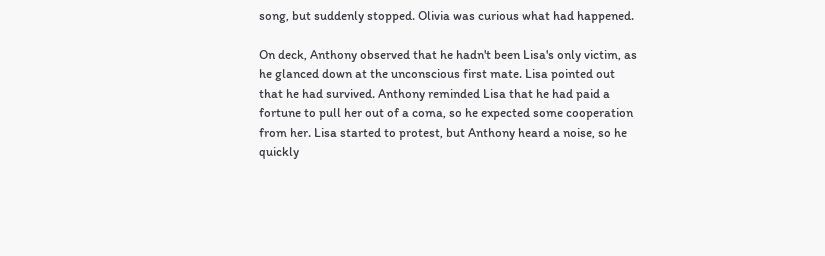song, but suddenly stopped. Olivia was curious what had happened.

On deck, Anthony observed that he hadn't been Lisa's only victim, as he glanced down at the unconscious first mate. Lisa pointed out that he had survived. Anthony reminded Lisa that he had paid a fortune to pull her out of a coma, so he expected some cooperation from her. Lisa started to protest, but Anthony heard a noise, so he quickly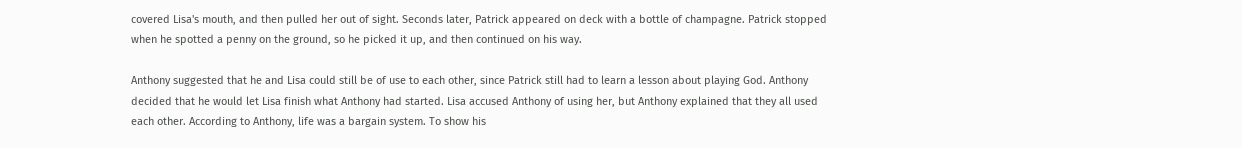covered Lisa's mouth, and then pulled her out of sight. Seconds later, Patrick appeared on deck with a bottle of champagne. Patrick stopped when he spotted a penny on the ground, so he picked it up, and then continued on his way.

Anthony suggested that he and Lisa could still be of use to each other, since Patrick still had to learn a lesson about playing God. Anthony decided that he would let Lisa finish what Anthony had started. Lisa accused Anthony of using her, but Anthony explained that they all used each other. According to Anthony, life was a bargain system. To show his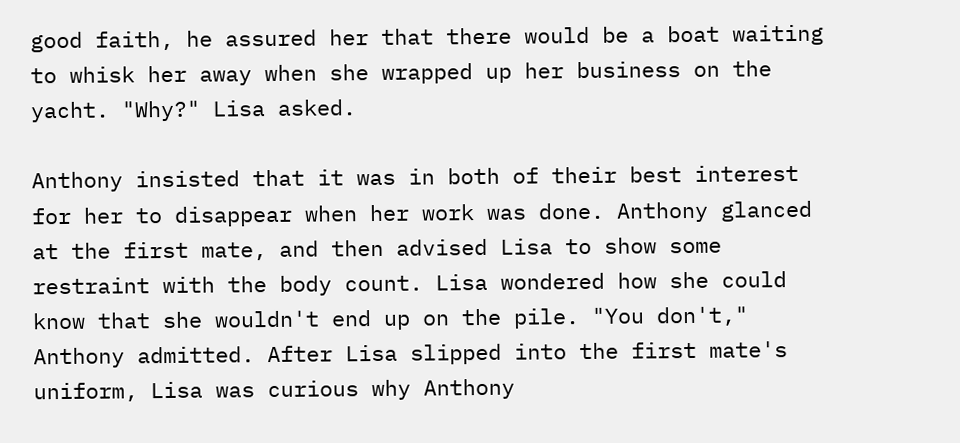good faith, he assured her that there would be a boat waiting to whisk her away when she wrapped up her business on the yacht. "Why?" Lisa asked.

Anthony insisted that it was in both of their best interest for her to disappear when her work was done. Anthony glanced at the first mate, and then advised Lisa to show some restraint with the body count. Lisa wondered how she could know that she wouldn't end up on the pile. "You don't," Anthony admitted. After Lisa slipped into the first mate's uniform, Lisa was curious why Anthony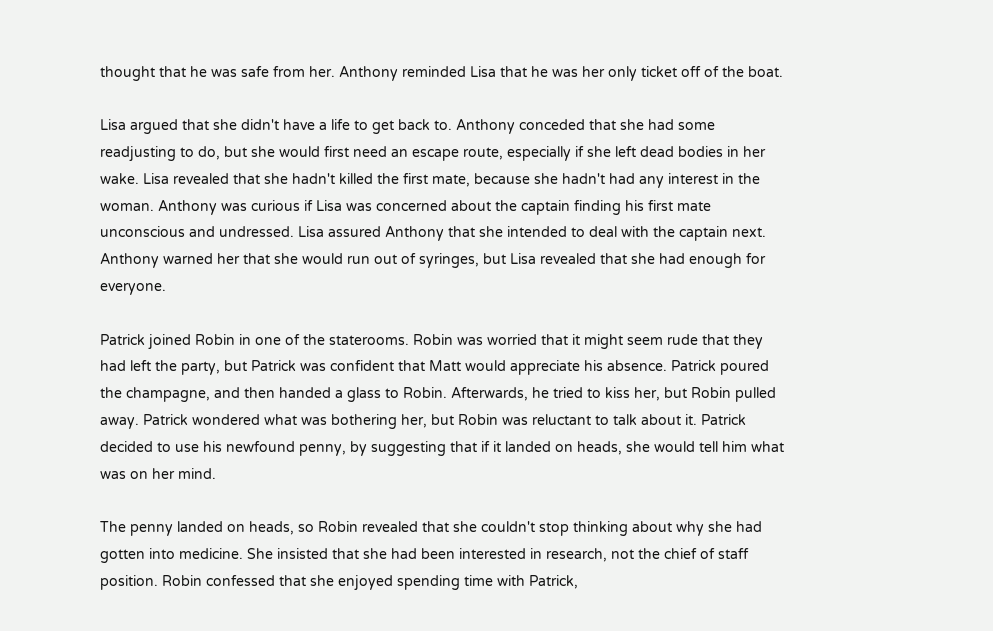thought that he was safe from her. Anthony reminded Lisa that he was her only ticket off of the boat.

Lisa argued that she didn't have a life to get back to. Anthony conceded that she had some readjusting to do, but she would first need an escape route, especially if she left dead bodies in her wake. Lisa revealed that she hadn't killed the first mate, because she hadn't had any interest in the woman. Anthony was curious if Lisa was concerned about the captain finding his first mate unconscious and undressed. Lisa assured Anthony that she intended to deal with the captain next. Anthony warned her that she would run out of syringes, but Lisa revealed that she had enough for everyone.

Patrick joined Robin in one of the staterooms. Robin was worried that it might seem rude that they had left the party, but Patrick was confident that Matt would appreciate his absence. Patrick poured the champagne, and then handed a glass to Robin. Afterwards, he tried to kiss her, but Robin pulled away. Patrick wondered what was bothering her, but Robin was reluctant to talk about it. Patrick decided to use his newfound penny, by suggesting that if it landed on heads, she would tell him what was on her mind.

The penny landed on heads, so Robin revealed that she couldn't stop thinking about why she had gotten into medicine. She insisted that she had been interested in research, not the chief of staff position. Robin confessed that she enjoyed spending time with Patrick,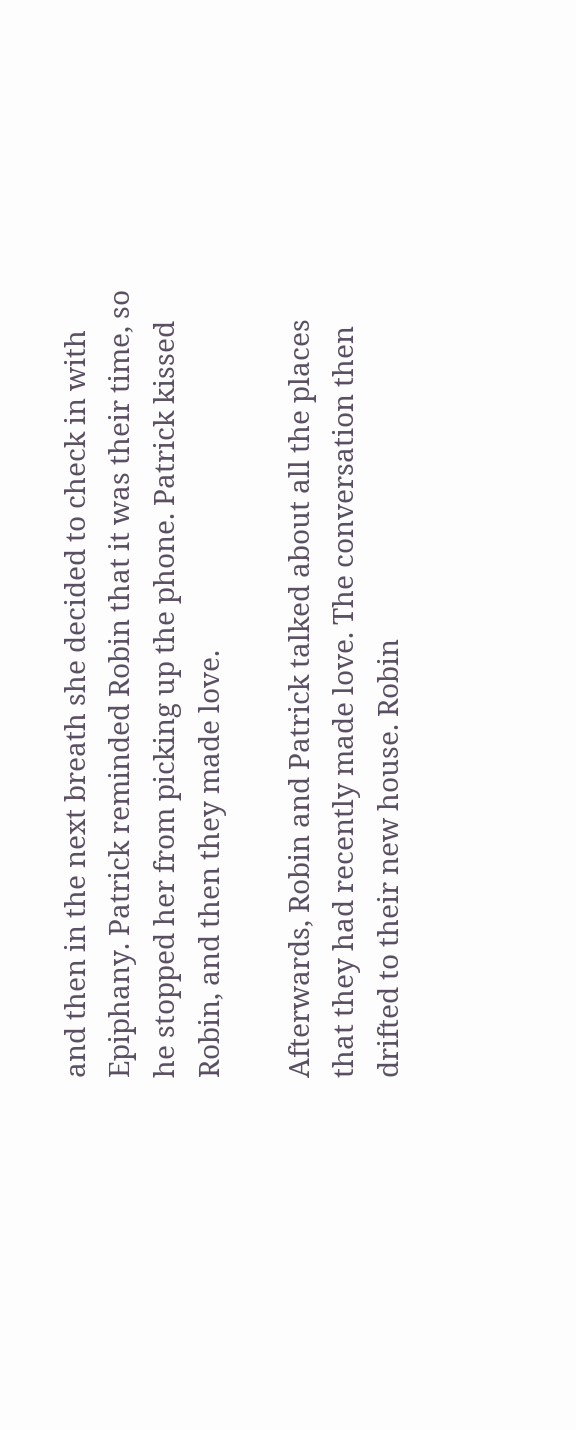and then in the next breath she decided to check in with Epiphany. Patrick reminded Robin that it was their time, so he stopped her from picking up the phone. Patrick kissed Robin, and then they made love.

Afterwards, Robin and Patrick talked about all the places that they had recently made love. The conversation then drifted to their new house. Robin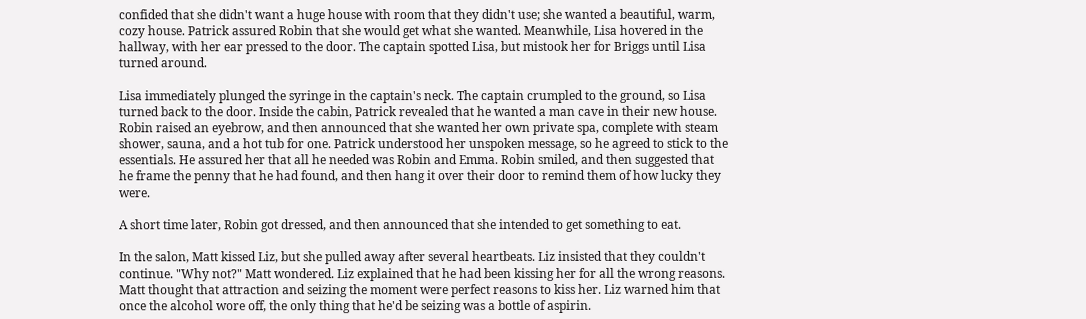confided that she didn't want a huge house with room that they didn't use; she wanted a beautiful, warm, cozy house. Patrick assured Robin that she would get what she wanted. Meanwhile, Lisa hovered in the hallway, with her ear pressed to the door. The captain spotted Lisa, but mistook her for Briggs until Lisa turned around.

Lisa immediately plunged the syringe in the captain's neck. The captain crumpled to the ground, so Lisa turned back to the door. Inside the cabin, Patrick revealed that he wanted a man cave in their new house. Robin raised an eyebrow, and then announced that she wanted her own private spa, complete with steam shower, sauna, and a hot tub for one. Patrick understood her unspoken message, so he agreed to stick to the essentials. He assured her that all he needed was Robin and Emma. Robin smiled, and then suggested that he frame the penny that he had found, and then hang it over their door to remind them of how lucky they were.

A short time later, Robin got dressed, and then announced that she intended to get something to eat.

In the salon, Matt kissed Liz, but she pulled away after several heartbeats. Liz insisted that they couldn't continue. "Why not?" Matt wondered. Liz explained that he had been kissing her for all the wrong reasons. Matt thought that attraction and seizing the moment were perfect reasons to kiss her. Liz warned him that once the alcohol wore off, the only thing that he'd be seizing was a bottle of aspirin.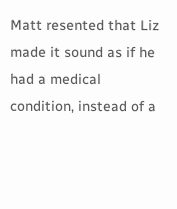Matt resented that Liz made it sound as if he had a medical condition, instead of a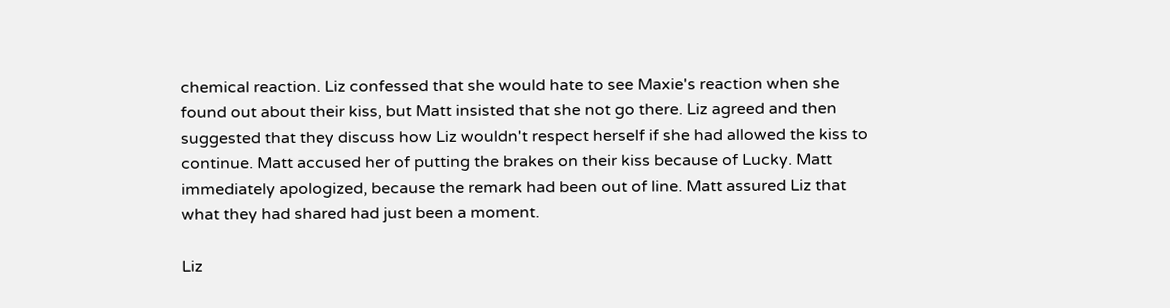chemical reaction. Liz confessed that she would hate to see Maxie's reaction when she found out about their kiss, but Matt insisted that she not go there. Liz agreed and then suggested that they discuss how Liz wouldn't respect herself if she had allowed the kiss to continue. Matt accused her of putting the brakes on their kiss because of Lucky. Matt immediately apologized, because the remark had been out of line. Matt assured Liz that what they had shared had just been a moment.

Liz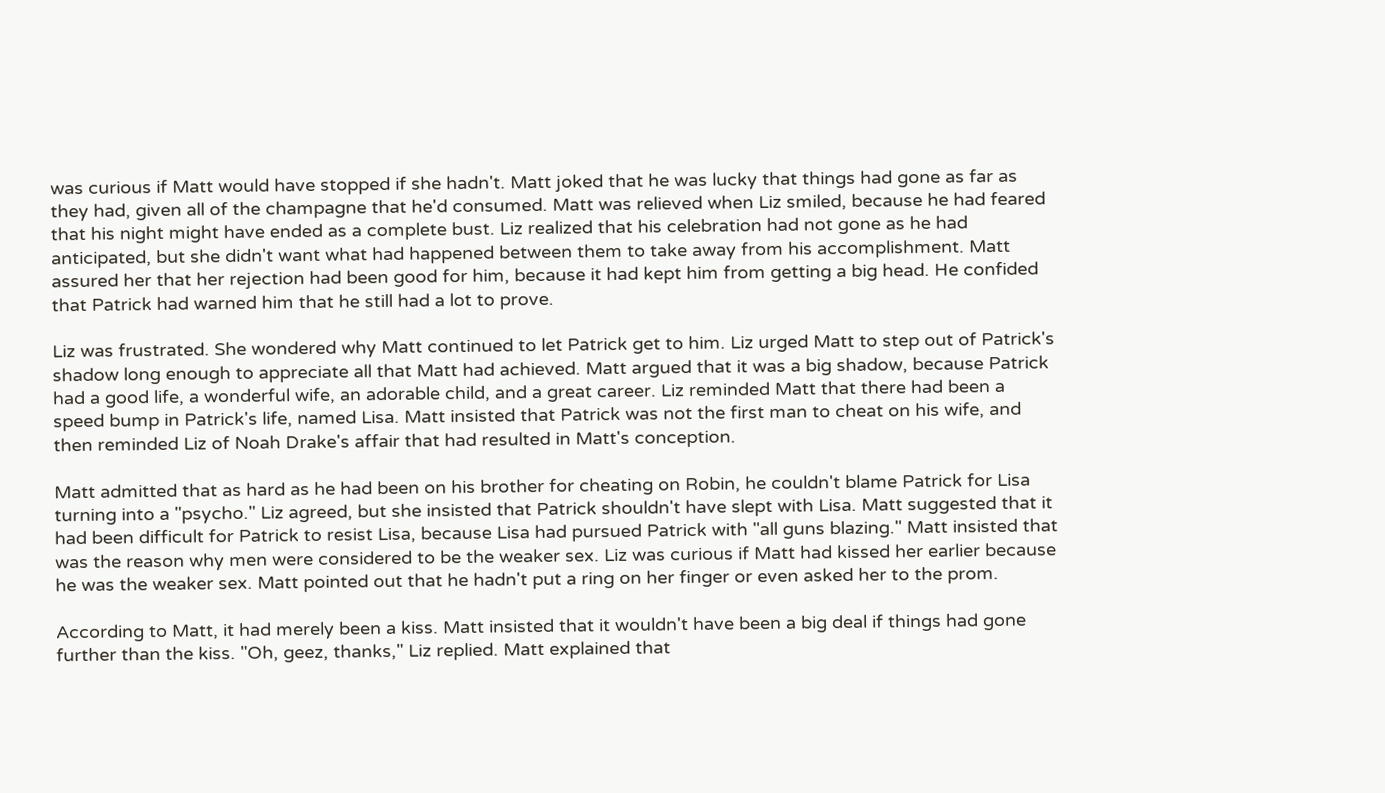was curious if Matt would have stopped if she hadn't. Matt joked that he was lucky that things had gone as far as they had, given all of the champagne that he'd consumed. Matt was relieved when Liz smiled, because he had feared that his night might have ended as a complete bust. Liz realized that his celebration had not gone as he had anticipated, but she didn't want what had happened between them to take away from his accomplishment. Matt assured her that her rejection had been good for him, because it had kept him from getting a big head. He confided that Patrick had warned him that he still had a lot to prove.

Liz was frustrated. She wondered why Matt continued to let Patrick get to him. Liz urged Matt to step out of Patrick's shadow long enough to appreciate all that Matt had achieved. Matt argued that it was a big shadow, because Patrick had a good life, a wonderful wife, an adorable child, and a great career. Liz reminded Matt that there had been a speed bump in Patrick's life, named Lisa. Matt insisted that Patrick was not the first man to cheat on his wife, and then reminded Liz of Noah Drake's affair that had resulted in Matt's conception.

Matt admitted that as hard as he had been on his brother for cheating on Robin, he couldn't blame Patrick for Lisa turning into a "psycho." Liz agreed, but she insisted that Patrick shouldn't have slept with Lisa. Matt suggested that it had been difficult for Patrick to resist Lisa, because Lisa had pursued Patrick with "all guns blazing." Matt insisted that was the reason why men were considered to be the weaker sex. Liz was curious if Matt had kissed her earlier because he was the weaker sex. Matt pointed out that he hadn't put a ring on her finger or even asked her to the prom.

According to Matt, it had merely been a kiss. Matt insisted that it wouldn't have been a big deal if things had gone further than the kiss. "Oh, geez, thanks," Liz replied. Matt explained that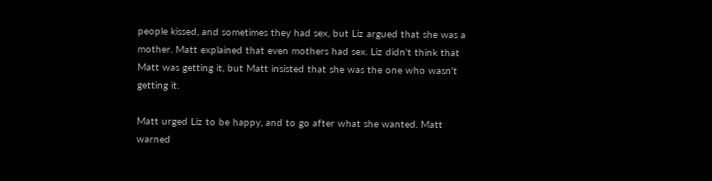people kissed, and sometimes they had sex, but Liz argued that she was a mother. Matt explained that even mothers had sex. Liz didn't think that Matt was getting it, but Matt insisted that she was the one who wasn't getting it.

Matt urged Liz to be happy, and to go after what she wanted. Matt warned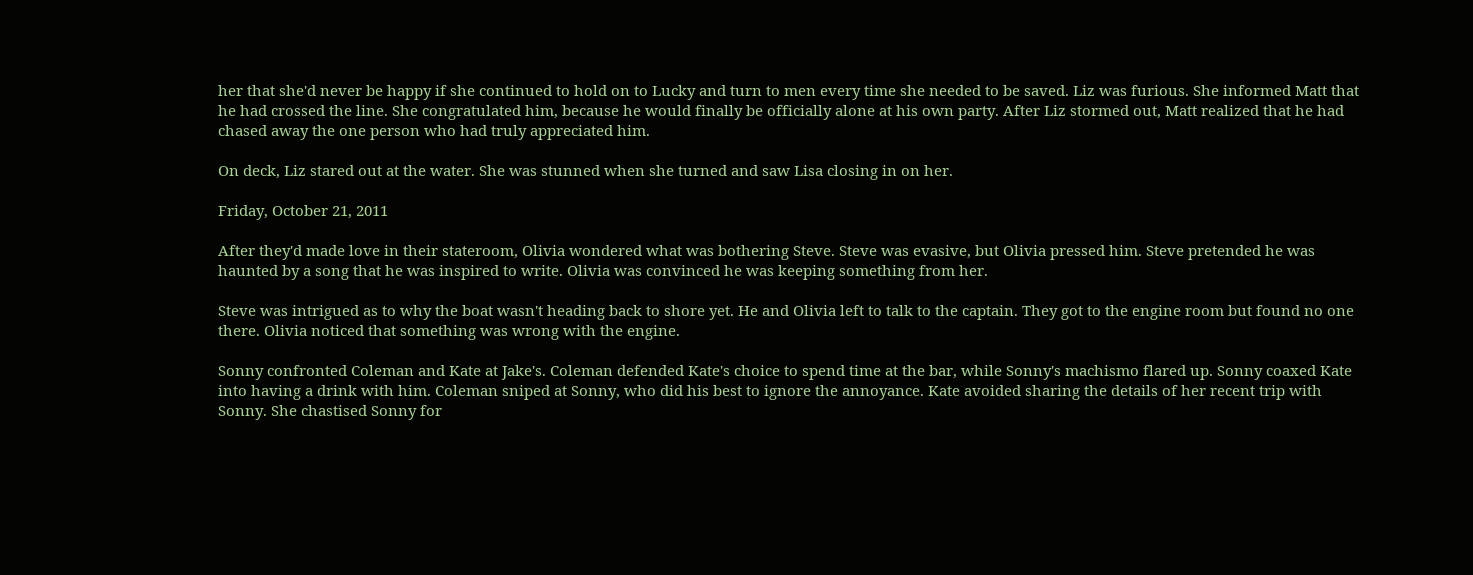her that she'd never be happy if she continued to hold on to Lucky and turn to men every time she needed to be saved. Liz was furious. She informed Matt that he had crossed the line. She congratulated him, because he would finally be officially alone at his own party. After Liz stormed out, Matt realized that he had chased away the one person who had truly appreciated him.

On deck, Liz stared out at the water. She was stunned when she turned and saw Lisa closing in on her.

Friday, October 21, 2011

After they'd made love in their stateroom, Olivia wondered what was bothering Steve. Steve was evasive, but Olivia pressed him. Steve pretended he was haunted by a song that he was inspired to write. Olivia was convinced he was keeping something from her.

Steve was intrigued as to why the boat wasn't heading back to shore yet. He and Olivia left to talk to the captain. They got to the engine room but found no one there. Olivia noticed that something was wrong with the engine.

Sonny confronted Coleman and Kate at Jake's. Coleman defended Kate's choice to spend time at the bar, while Sonny's machismo flared up. Sonny coaxed Kate into having a drink with him. Coleman sniped at Sonny, who did his best to ignore the annoyance. Kate avoided sharing the details of her recent trip with Sonny. She chastised Sonny for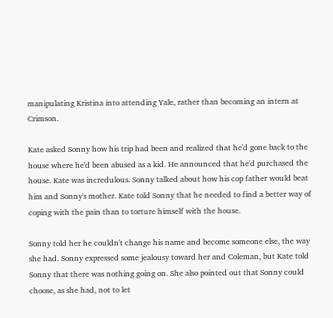manipulating Kristina into attending Yale, rather than becoming an intern at Crimson.

Kate asked Sonny how his trip had been and realized that he'd gone back to the house where he'd been abused as a kid. He announced that he'd purchased the house. Kate was incredulous. Sonny talked about how his cop father would beat him and Sonny's mother. Kate told Sonny that he needed to find a better way of coping with the pain than to torture himself with the house.

Sonny told her he couldn't change his name and become someone else, the way she had. Sonny expressed some jealousy toward her and Coleman, but Kate told Sonny that there was nothing going on. She also pointed out that Sonny could choose, as she had, not to let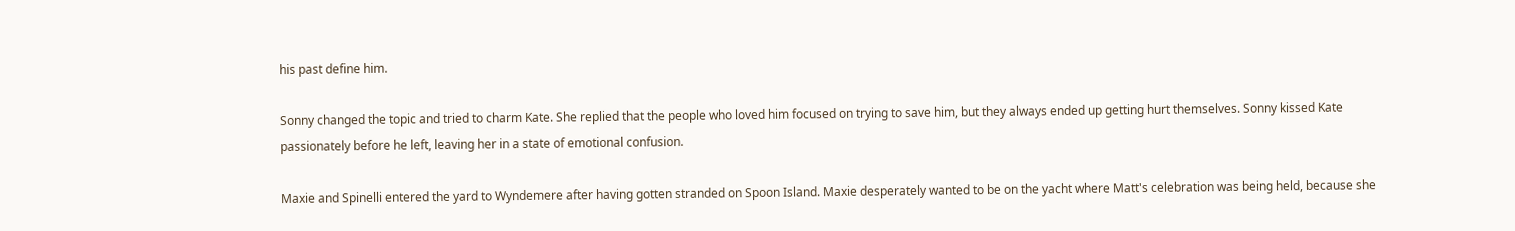his past define him.

Sonny changed the topic and tried to charm Kate. She replied that the people who loved him focused on trying to save him, but they always ended up getting hurt themselves. Sonny kissed Kate passionately before he left, leaving her in a state of emotional confusion.

Maxie and Spinelli entered the yard to Wyndemere after having gotten stranded on Spoon Island. Maxie desperately wanted to be on the yacht where Matt's celebration was being held, because she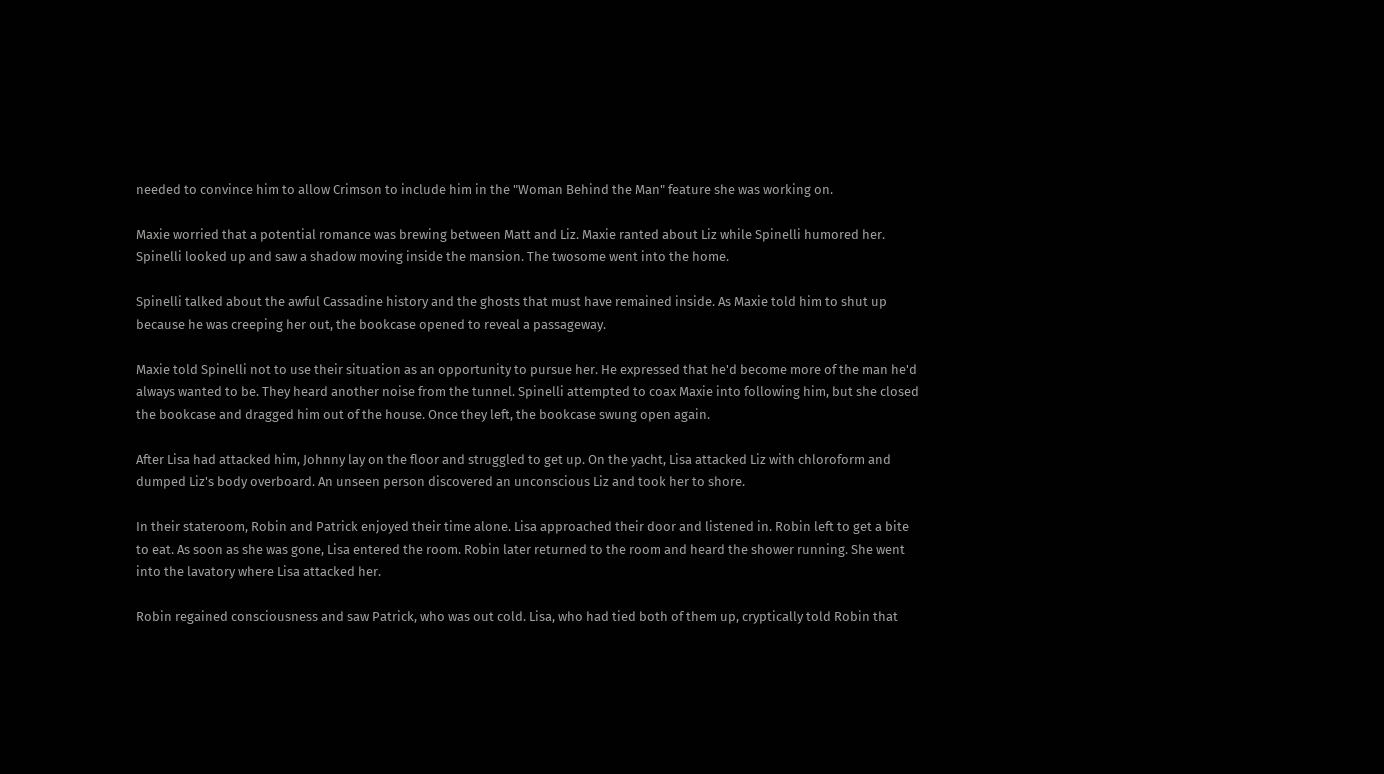needed to convince him to allow Crimson to include him in the "Woman Behind the Man" feature she was working on.

Maxie worried that a potential romance was brewing between Matt and Liz. Maxie ranted about Liz while Spinelli humored her. Spinelli looked up and saw a shadow moving inside the mansion. The twosome went into the home.

Spinelli talked about the awful Cassadine history and the ghosts that must have remained inside. As Maxie told him to shut up because he was creeping her out, the bookcase opened to reveal a passageway.

Maxie told Spinelli not to use their situation as an opportunity to pursue her. He expressed that he'd become more of the man he'd always wanted to be. They heard another noise from the tunnel. Spinelli attempted to coax Maxie into following him, but she closed the bookcase and dragged him out of the house. Once they left, the bookcase swung open again.

After Lisa had attacked him, Johnny lay on the floor and struggled to get up. On the yacht, Lisa attacked Liz with chloroform and dumped Liz's body overboard. An unseen person discovered an unconscious Liz and took her to shore.

In their stateroom, Robin and Patrick enjoyed their time alone. Lisa approached their door and listened in. Robin left to get a bite to eat. As soon as she was gone, Lisa entered the room. Robin later returned to the room and heard the shower running. She went into the lavatory where Lisa attacked her.

Robin regained consciousness and saw Patrick, who was out cold. Lisa, who had tied both of them up, cryptically told Robin that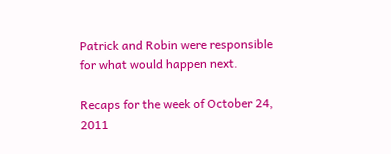Patrick and Robin were responsible for what would happen next.

Recaps for the week of October 24, 2011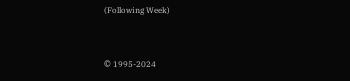(Following Week)


© 1995-2024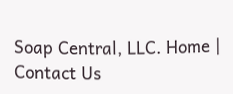Soap Central, LLC. Home | Contact Us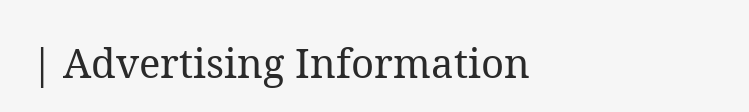| Advertising Information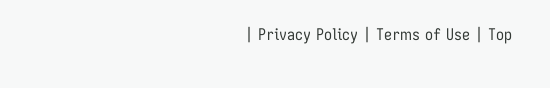| Privacy Policy | Terms of Use | Top